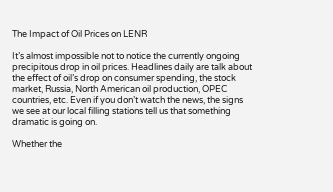The Impact of Oil Prices on LENR

It’s almost impossible not to notice the currently ongoing precipitous drop in oil prices. Headlines daily are talk about the effect of oil’s drop on consumer spending, the stock market, Russia, North American oil production, OPEC countries, etc. Even if you don’t watch the news, the signs we see at our local filling stations tell us that something dramatic is going on.

Whether the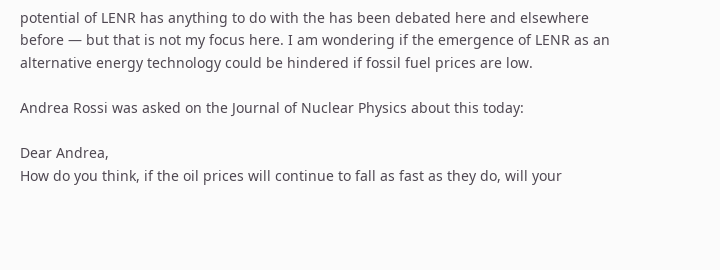potential of LENR has anything to do with the has been debated here and elsewhere before — but that is not my focus here. I am wondering if the emergence of LENR as an alternative energy technology could be hindered if fossil fuel prices are low.

Andrea Rossi was asked on the Journal of Nuclear Physics about this today:

Dear Andrea,
How do you think, if the oil prices will continue to fall as fast as they do, will your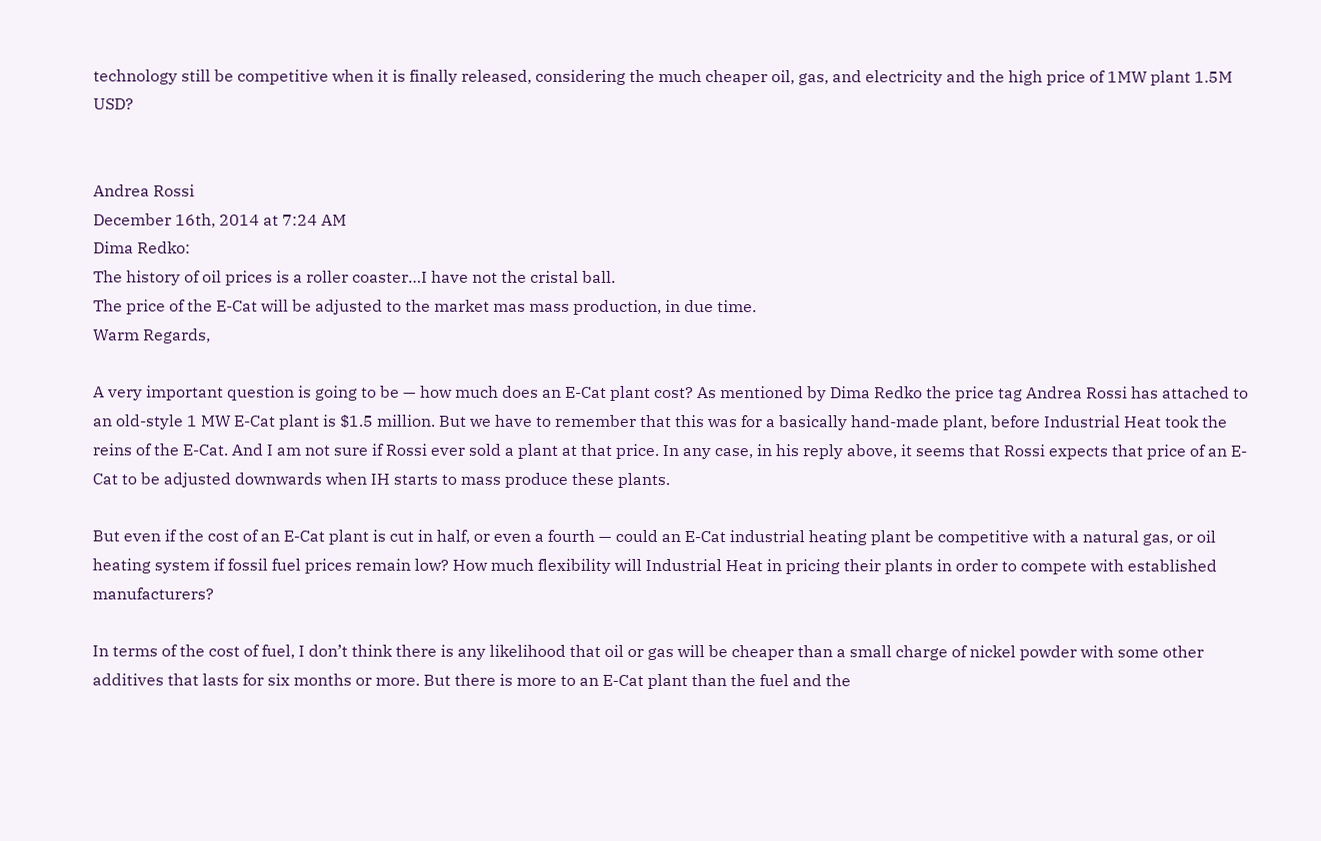technology still be competitive when it is finally released, considering the much cheaper oil, gas, and electricity and the high price of 1MW plant 1.5M USD?


Andrea Rossi
December 16th, 2014 at 7:24 AM
Dima Redko:
The history of oil prices is a roller coaster…I have not the cristal ball.
The price of the E-Cat will be adjusted to the market mas mass production, in due time.
Warm Regards,

A very important question is going to be — how much does an E-Cat plant cost? As mentioned by Dima Redko the price tag Andrea Rossi has attached to an old-style 1 MW E-Cat plant is $1.5 million. But we have to remember that this was for a basically hand-made plant, before Industrial Heat took the reins of the E-Cat. And I am not sure if Rossi ever sold a plant at that price. In any case, in his reply above, it seems that Rossi expects that price of an E-Cat to be adjusted downwards when IH starts to mass produce these plants.

But even if the cost of an E-Cat plant is cut in half, or even a fourth — could an E-Cat industrial heating plant be competitive with a natural gas, or oil heating system if fossil fuel prices remain low? How much flexibility will Industrial Heat in pricing their plants in order to compete with established manufacturers?

In terms of the cost of fuel, I don’t think there is any likelihood that oil or gas will be cheaper than a small charge of nickel powder with some other additives that lasts for six months or more. But there is more to an E-Cat plant than the fuel and the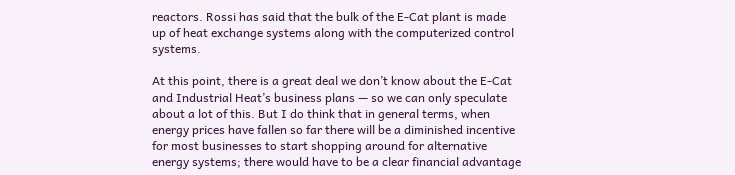reactors. Rossi has said that the bulk of the E-Cat plant is made up of heat exchange systems along with the computerized control systems.

At this point, there is a great deal we don’t know about the E-Cat and Industrial Heat’s business plans — so we can only speculate about a lot of this. But I do think that in general terms, when energy prices have fallen so far there will be a diminished incentive for most businesses to start shopping around for alternative energy systems; there would have to be a clear financial advantage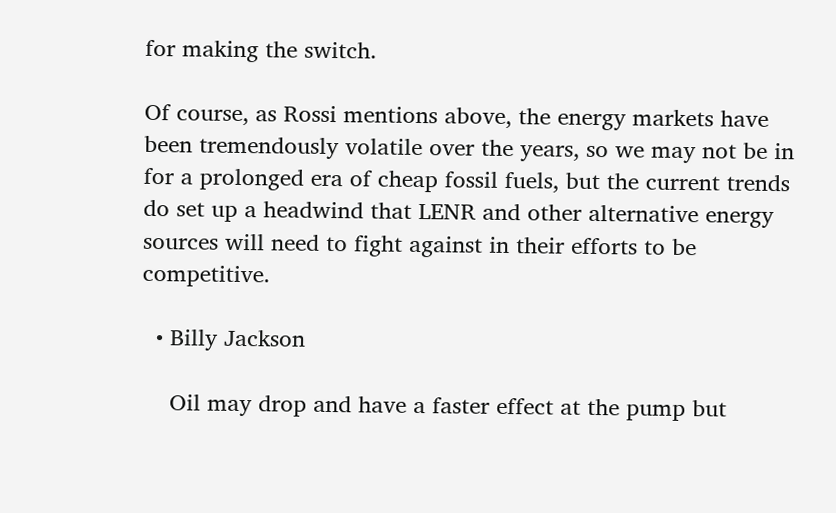for making the switch.

Of course, as Rossi mentions above, the energy markets have been tremendously volatile over the years, so we may not be in for a prolonged era of cheap fossil fuels, but the current trends do set up a headwind that LENR and other alternative energy sources will need to fight against in their efforts to be competitive.

  • Billy Jackson

    Oil may drop and have a faster effect at the pump but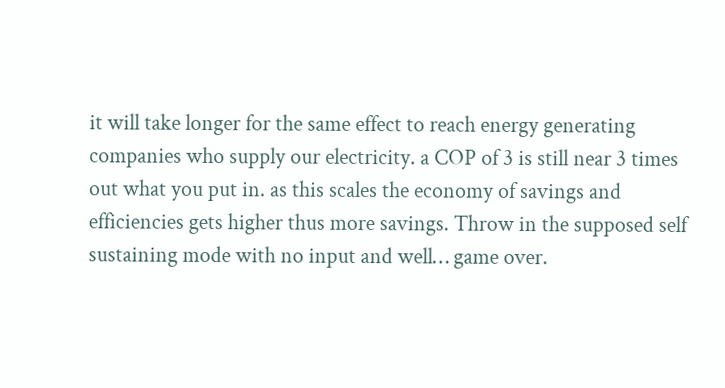it will take longer for the same effect to reach energy generating companies who supply our electricity. a COP of 3 is still near 3 times out what you put in. as this scales the economy of savings and efficiencies gets higher thus more savings. Throw in the supposed self sustaining mode with no input and well… game over.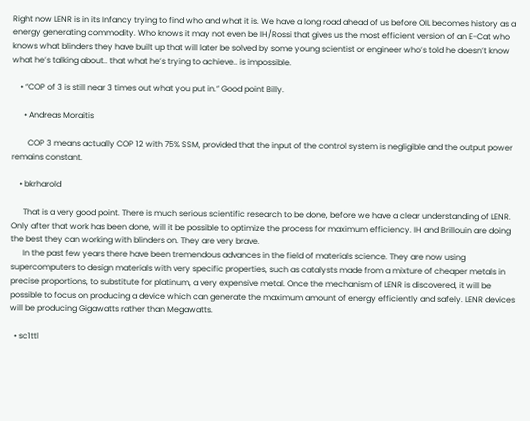Right now LENR is in its Infancy trying to find who and what it is. We have a long road ahead of us before OIL becomes history as a energy generating commodity. Who knows it may not even be IH/Rossi that gives us the most efficient version of an E-Cat who knows what blinders they have built up that will later be solved by some young scientist or engineer who’s told he doesn’t know what he’s talking about.. that what he’s trying to achieve.. is impossible.

    • “COP of 3 is still near 3 times out what you put in.” Good point Billy.

      • Andreas Moraitis

        COP 3 means actually COP 12 with 75% SSM, provided that the input of the control system is negligible and the output power remains constant.

    • bkrharold

      That is a very good point. There is much serious scientific research to be done, before we have a clear understanding of LENR. Only after that work has been done, will it be possible to optimize the process for maximum efficiency. IH and Brillouin are doing the best they can working with blinders on. They are very brave.
      In the past few years there have been tremendous advances in the field of materials science. They are now using supercomputers to design materials with very specific properties, such as catalysts made from a mixture of cheaper metals in precise proportions, to substitute for platinum, a very expensive metal. Once the mechanism of LENR is discovered, it will be possible to focus on producing a device which can generate the maximum amount of energy efficiently and safely. LENR devices will be producing Gigawatts rather than Megawatts.

  • sc1ttl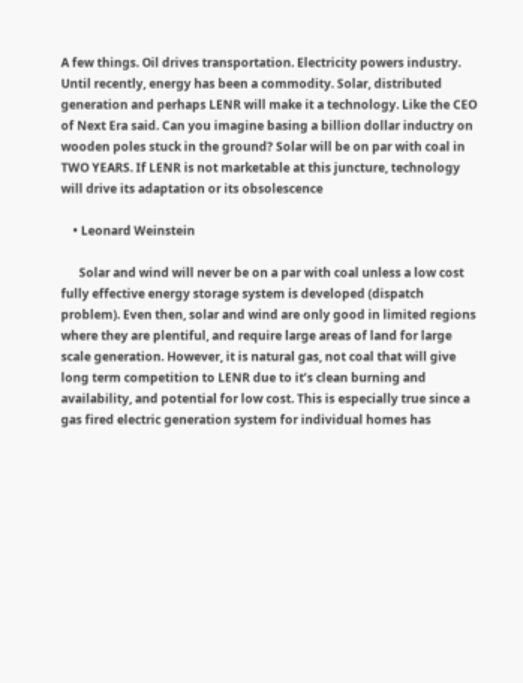A few things. Oil drives transportation. Electricity powers industry. Until recently, energy has been a commodity. Solar, distributed generation and perhaps LENR will make it a technology. Like the CEO of Next Era said. Can you imagine basing a billion dollar inductry on wooden poles stuck in the ground? Solar will be on par with coal in TWO YEARS. If LENR is not marketable at this juncture, technology will drive its adaptation or its obsolescence

    • Leonard Weinstein

      Solar and wind will never be on a par with coal unless a low cost fully effective energy storage system is developed (dispatch problem). Even then, solar and wind are only good in limited regions where they are plentiful, and require large areas of land for large scale generation. However, it is natural gas, not coal that will give long term competition to LENR due to it’s clean burning and availability, and potential for low cost. This is especially true since a gas fired electric generation system for individual homes has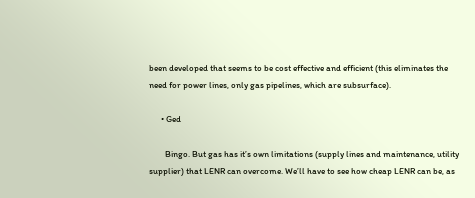been developed that seems to be cost effective and efficient (this eliminates the need for power lines, only gas pipelines, which are subsurface).

      • Ged

        Bingo. But gas has it’s own limitations (supply lines and maintenance, utility supplier) that LENR can overcome. We’ll have to see how cheap LENR can be, as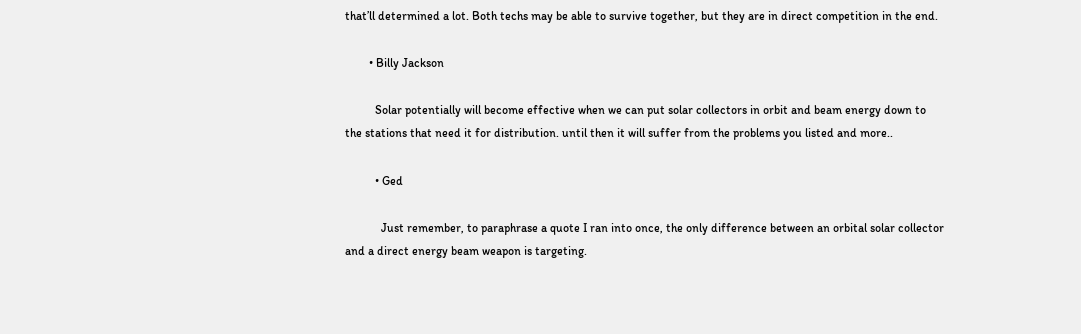that’ll determined a lot. Both techs may be able to survive together, but they are in direct competition in the end.

        • Billy Jackson

          Solar potentially will become effective when we can put solar collectors in orbit and beam energy down to the stations that need it for distribution. until then it will suffer from the problems you listed and more..

          • Ged

            Just remember, to paraphrase a quote I ran into once, the only difference between an orbital solar collector and a direct energy beam weapon is targeting.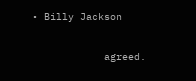• Billy Jackson

            agreed.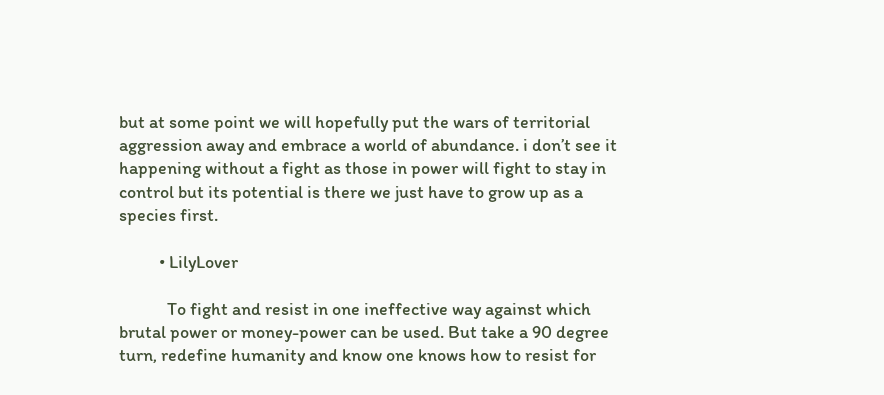but at some point we will hopefully put the wars of territorial aggression away and embrace a world of abundance. i don’t see it happening without a fight as those in power will fight to stay in control but its potential is there we just have to grow up as a species first.

          • LilyLover

            To fight and resist in one ineffective way against which brutal power or money-power can be used. But take a 90 degree turn, redefine humanity and know one knows how to resist for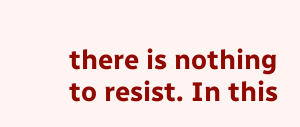there is nothing to resist. In this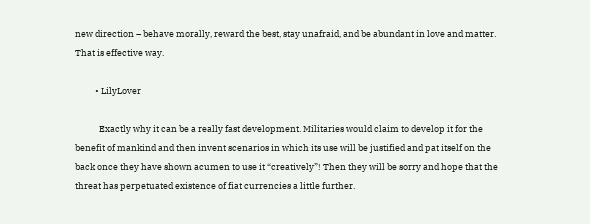new direction – behave morally, reward the best, stay unafraid, and be abundant in love and matter. That is effective way.

          • LilyLover

            Exactly why it can be a really fast development. Militaries would claim to develop it for the benefit of mankind and then invent scenarios in which its use will be justified and pat itself on the back once they have shown acumen to use it “creatively”! Then they will be sorry and hope that the threat has perpetuated existence of fiat currencies a little further.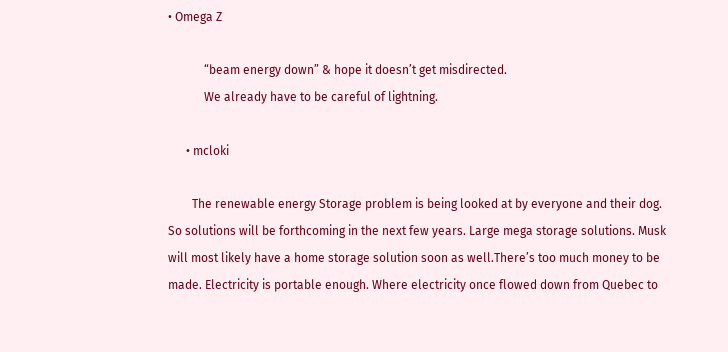• Omega Z

            “beam energy down” & hope it doesn’t get misdirected.
            We already have to be careful of lightning.

      • mcloki

        The renewable energy Storage problem is being looked at by everyone and their dog. So solutions will be forthcoming in the next few years. Large mega storage solutions. Musk will most likely have a home storage solution soon as well.There’s too much money to be made. Electricity is portable enough. Where electricity once flowed down from Quebec to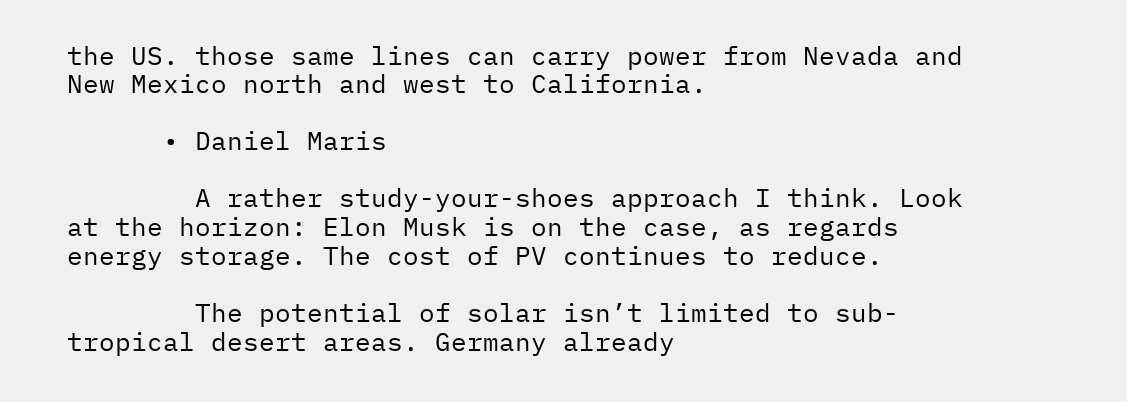the US. those same lines can carry power from Nevada and New Mexico north and west to California.

      • Daniel Maris

        A rather study-your-shoes approach I think. Look at the horizon: Elon Musk is on the case, as regards energy storage. The cost of PV continues to reduce.

        The potential of solar isn’t limited to sub-tropical desert areas. Germany already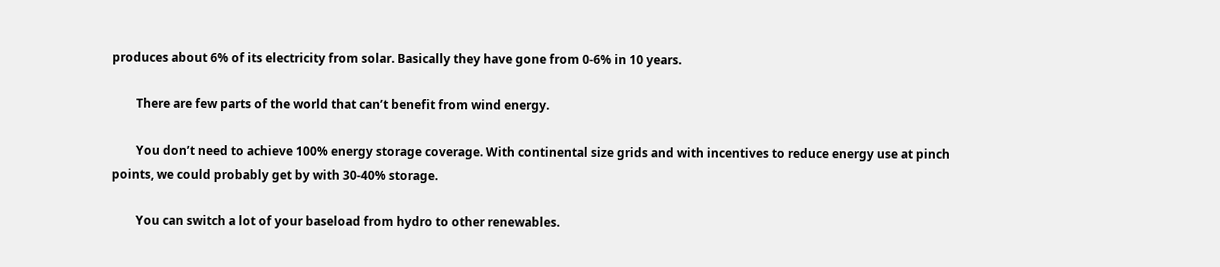produces about 6% of its electricity from solar. Basically they have gone from 0-6% in 10 years.

        There are few parts of the world that can’t benefit from wind energy.

        You don’t need to achieve 100% energy storage coverage. With continental size grids and with incentives to reduce energy use at pinch points, we could probably get by with 30-40% storage.

        You can switch a lot of your baseload from hydro to other renewables.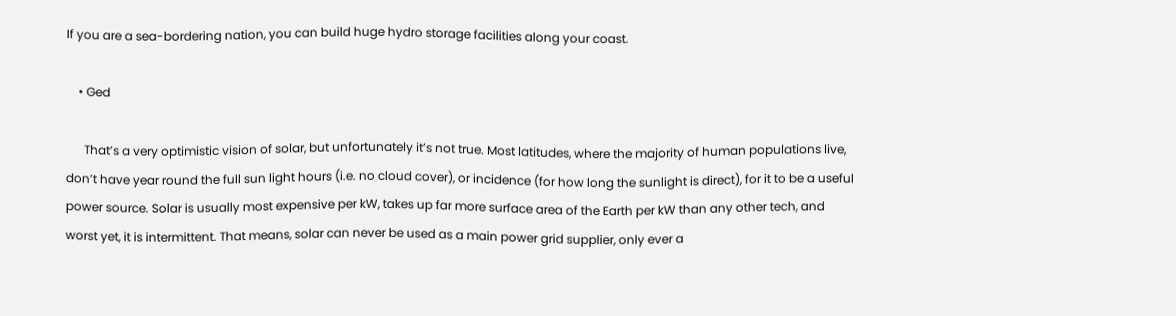If you are a sea-bordering nation, you can build huge hydro storage facilities along your coast.

    • Ged

      That’s a very optimistic vision of solar, but unfortunately it’s not true. Most latitudes, where the majority of human populations live, don’t have year round the full sun light hours (i.e. no cloud cover), or incidence (for how long the sunlight is direct), for it to be a useful power source. Solar is usually most expensive per kW, takes up far more surface area of the Earth per kW than any other tech, and worst yet, it is intermittent. That means, solar can never be used as a main power grid supplier, only ever a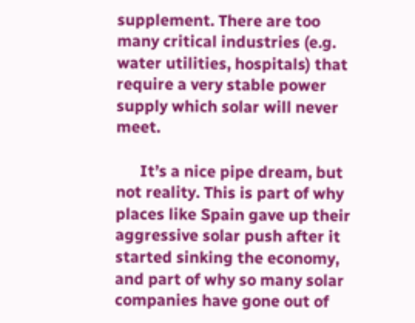supplement. There are too many critical industries (e.g. water utilities, hospitals) that require a very stable power supply which solar will never meet.

      It’s a nice pipe dream, but not reality. This is part of why places like Spain gave up their aggressive solar push after it started sinking the economy, and part of why so many solar companies have gone out of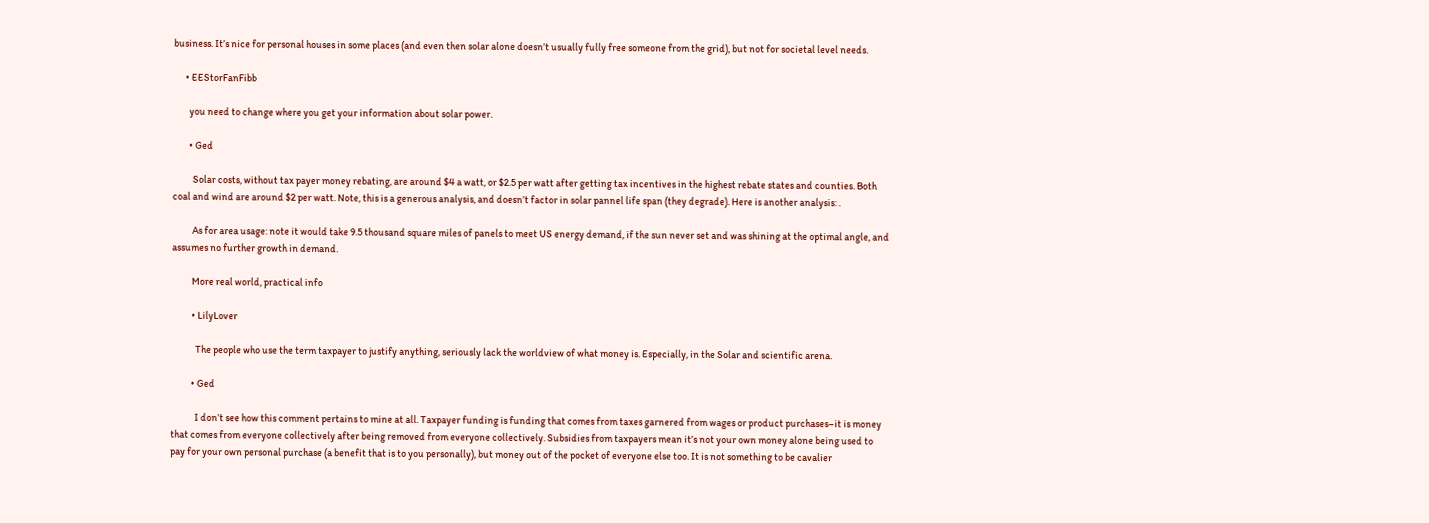business. It’s nice for personal houses in some places (and even then solar alone doesn’t usually fully free someone from the grid), but not for societal level needs.

      • EEStorFanFibb

        you need to change where you get your information about solar power.

        • Ged

          Solar costs, without tax payer money rebating, are around $4 a watt, or $2.5 per watt after getting tax incentives in the highest rebate states and counties. Both coal and wind are around $2 per watt. Note, this is a generous analysis, and doesn’t factor in solar pannel life span (they degrade). Here is another analysis: .

          As for area usage: note it would take 9.5 thousand square miles of panels to meet US energy demand, if the sun never set and was shining at the optimal angle, and assumes no further growth in demand.

          More real world, practical info

          • LilyLover

            The people who use the term taxpayer to justify anything, seriously lack the worldview of what money is. Especially, in the Solar and scientific arena.

          • Ged

            I don’t see how this comment pertains to mine at all. Taxpayer funding is funding that comes from taxes garnered from wages or product purchases–it is money that comes from everyone collectively after being removed from everyone collectively. Subsidies from taxpayers mean it’s not your own money alone being used to pay for your own personal purchase (a benefit that is to you personally), but money out of the pocket of everyone else too. It is not something to be cavalier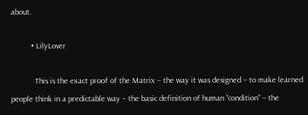about.

          • LilyLover

            This is the exact proof of the Matrix – the way it was designed – to make learned people think in a predictable way – the basic definition of human “condition” – the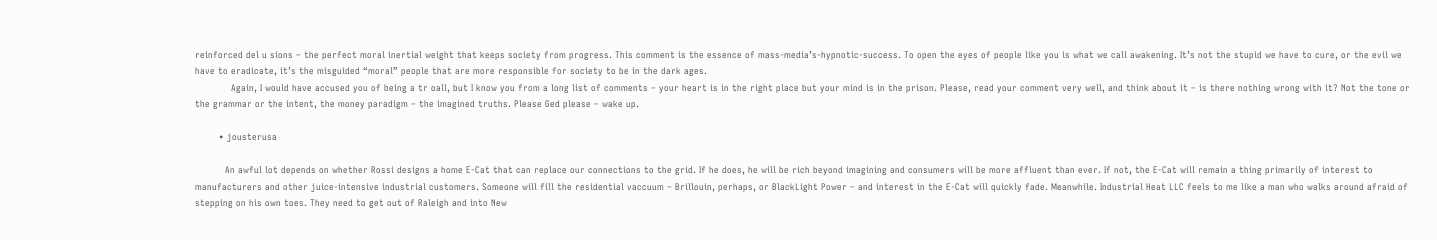reinforced del u sions – the perfect moral inertial weight that keeps society from progress. This comment is the essence of mass-media’s-hypnotic-success. To open the eyes of people like you is what we call awakening. It’s not the stupid we have to cure, or the evil we have to eradicate, it’s the misguided “moral” people that are more responsible for society to be in the dark ages.
            Again, I would have accused you of being a tr oall, but I know you from a long list of comments – your heart is in the right place but your mind is in the prison. Please, read your comment very well, and think about it – is there nothing wrong with it? Not the tone or the grammar or the intent, the money paradigm – the imagined truths. Please Ged please – wake up.

        • jousterusa

          An awful lot depends on whether Rossi designs a home E-Cat that can replace our connections to the grid. If he does, he will be rich beyond imagining and consumers will be more affluent than ever. If not, the E-Cat will remain a thing primarily of interest to manufacturers and other juice-intensive industrial customers. Someone will fill the residential vaccuum – Brillouin, perhaps, or BlackLight Power – and interest in the E-Cat will quickly fade. Meanwhile. Industrial Heat LLC feels to me like a man who walks around afraid of stepping on his own toes. They need to get out of Raleigh and into New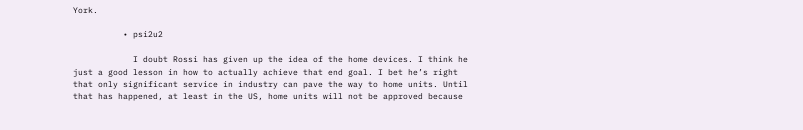York.

          • psi2u2

            I doubt Rossi has given up the idea of the home devices. I think he just a good lesson in how to actually achieve that end goal. I bet he’s right that only significant service in industry can pave the way to home units. Until that has happened, at least in the US, home units will not be approved because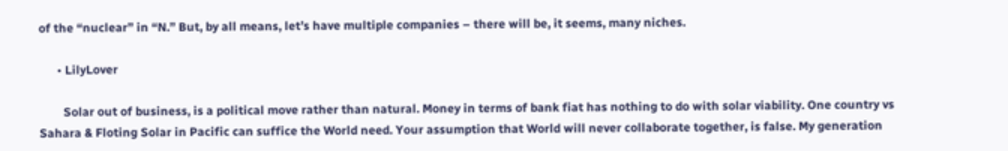of the “nuclear” in “N.” But, by all means, let’s have multiple companies – there will be, it seems, many niches.

      • LilyLover

        Solar out of business, is a political move rather than natural. Money in terms of bank fiat has nothing to do with solar viability. One country vs Sahara & Floting Solar in Pacific can suffice the World need. Your assumption that World will never collaborate together, is false. My generation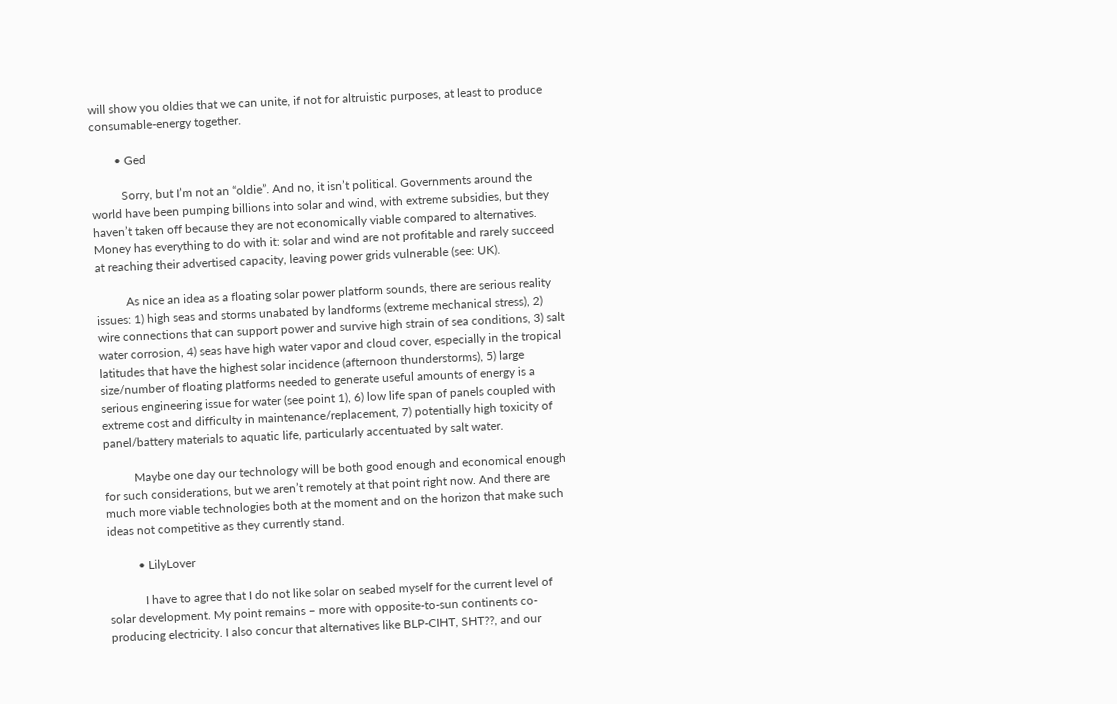will show you oldies that we can unite, if not for altruistic purposes, at least to produce consumable-energy together.

        • Ged

          Sorry, but I’m not an “oldie”. And no, it isn’t political. Governments around the world have been pumping billions into solar and wind, with extreme subsidies, but they haven’t taken off because they are not economically viable compared to alternatives. Money has everything to do with it: solar and wind are not profitable and rarely succeed at reaching their advertised capacity, leaving power grids vulnerable (see: UK).

          As nice an idea as a floating solar power platform sounds, there are serious reality issues: 1) high seas and storms unabated by landforms (extreme mechanical stress), 2) wire connections that can support power and survive high strain of sea conditions, 3) salt water corrosion, 4) seas have high water vapor and cloud cover, especially in the tropical latitudes that have the highest solar incidence (afternoon thunderstorms), 5) large size/number of floating platforms needed to generate useful amounts of energy is a serious engineering issue for water (see point 1), 6) low life span of panels coupled with extreme cost and difficulty in maintenance/replacement, 7) potentially high toxicity of panel/battery materials to aquatic life, particularly accentuated by salt water.

          Maybe one day our technology will be both good enough and economical enough for such considerations, but we aren’t remotely at that point right now. And there are much more viable technologies both at the moment and on the horizon that make such ideas not competitive as they currently stand.

          • LilyLover

            I have to agree that I do not like solar on seabed myself for the current level of solar development. My point remains – more with opposite-to-sun continents co-producing electricity. I also concur that alternatives like BLP-CIHT, SHT??, and our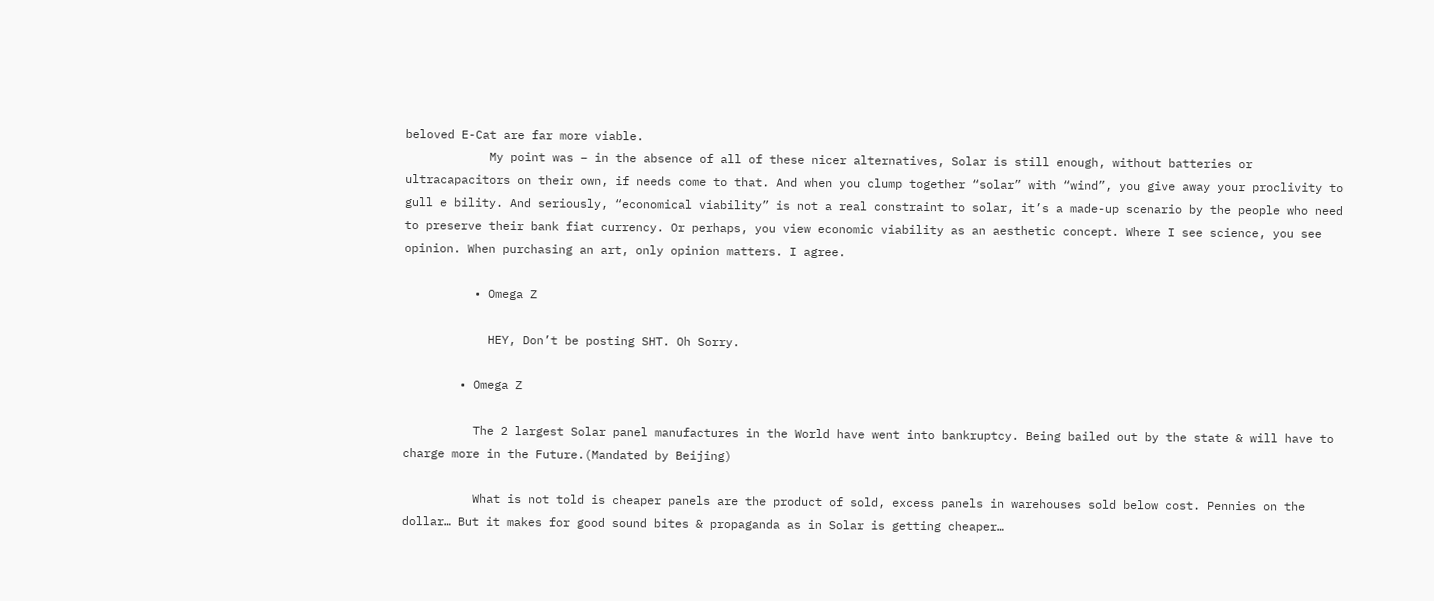beloved E-Cat are far more viable.
            My point was – in the absence of all of these nicer alternatives, Solar is still enough, without batteries or ultracapacitors on their own, if needs come to that. And when you clump together “solar” with “wind”, you give away your proclivity to gull e bility. And seriously, “economical viability” is not a real constraint to solar, it’s a made-up scenario by the people who need to preserve their bank fiat currency. Or perhaps, you view economic viability as an aesthetic concept. Where I see science, you see opinion. When purchasing an art, only opinion matters. I agree.

          • Omega Z

            HEY, Don’t be posting SHT. Oh Sorry.

        • Omega Z

          The 2 largest Solar panel manufactures in the World have went into bankruptcy. Being bailed out by the state & will have to charge more in the Future.(Mandated by Beijing)

          What is not told is cheaper panels are the product of sold, excess panels in warehouses sold below cost. Pennies on the dollar… But it makes for good sound bites & propaganda as in Solar is getting cheaper…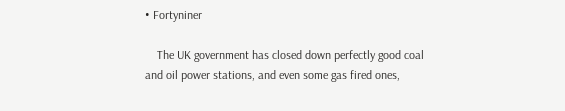• Fortyniner

    The UK government has closed down perfectly good coal and oil power stations, and even some gas fired ones,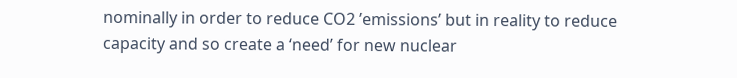nominally in order to reduce CO2 ’emissions’ but in reality to reduce capacity and so create a ‘need’ for new nuclear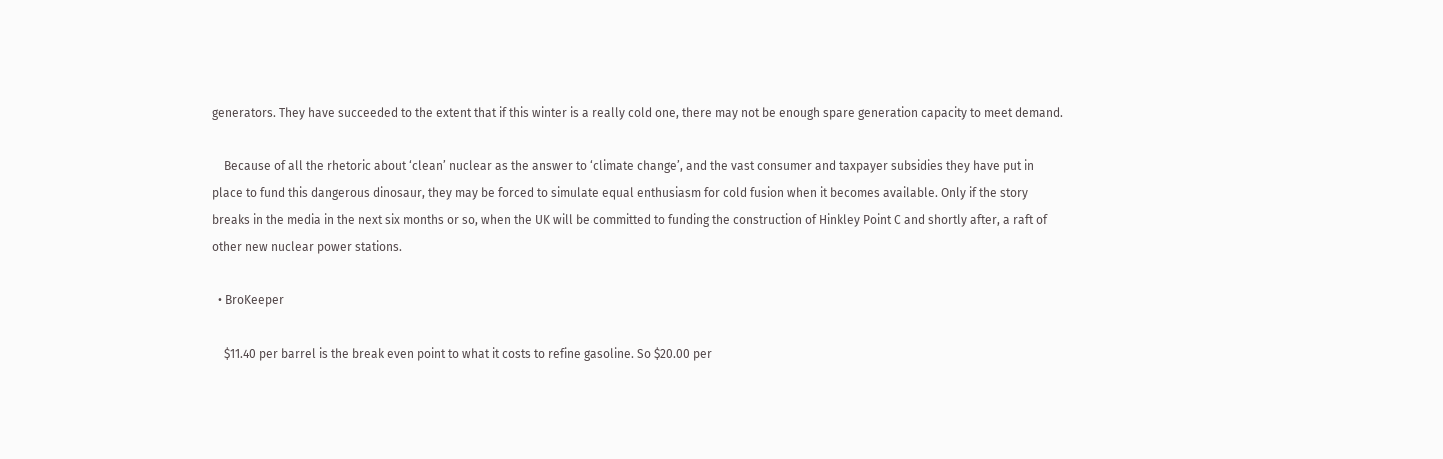generators. They have succeeded to the extent that if this winter is a really cold one, there may not be enough spare generation capacity to meet demand.

    Because of all the rhetoric about ‘clean’ nuclear as the answer to ‘climate change’, and the vast consumer and taxpayer subsidies they have put in place to fund this dangerous dinosaur, they may be forced to simulate equal enthusiasm for cold fusion when it becomes available. Only if the story breaks in the media in the next six months or so, when the UK will be committed to funding the construction of Hinkley Point C and shortly after, a raft of other new nuclear power stations.

  • BroKeeper

    $11.40 per barrel is the break even point to what it costs to refine gasoline. So $20.00 per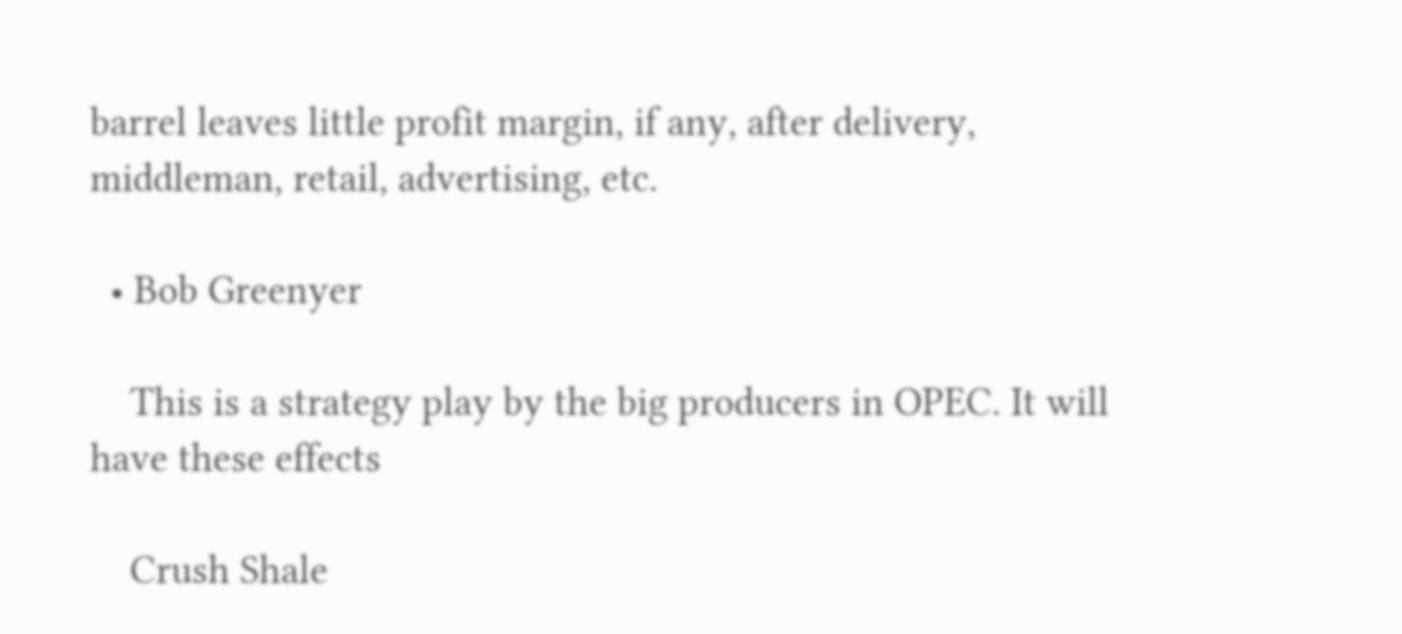barrel leaves little profit margin, if any, after delivery, middleman, retail, advertising, etc.

  • Bob Greenyer

    This is a strategy play by the big producers in OPEC. It will have these effects

    Crush Shale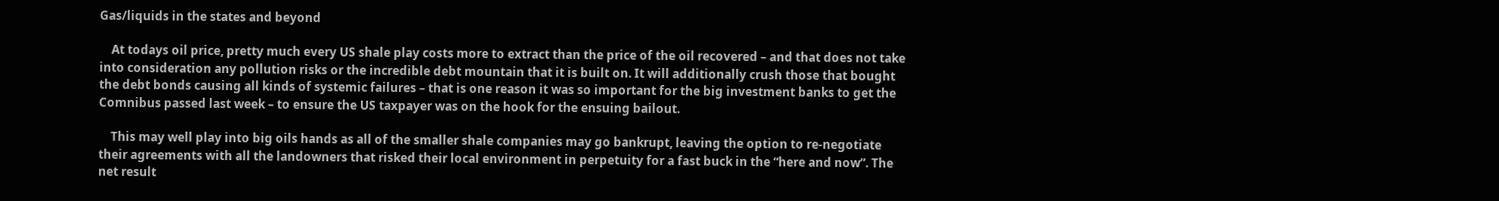Gas/liquids in the states and beyond

    At todays oil price, pretty much every US shale play costs more to extract than the price of the oil recovered – and that does not take into consideration any pollution risks or the incredible debt mountain that it is built on. It will additionally crush those that bought the debt bonds causing all kinds of systemic failures – that is one reason it was so important for the big investment banks to get the Comnibus passed last week – to ensure the US taxpayer was on the hook for the ensuing bailout.

    This may well play into big oils hands as all of the smaller shale companies may go bankrupt, leaving the option to re-negotiate their agreements with all the landowners that risked their local environment in perpetuity for a fast buck in the “here and now”. The net result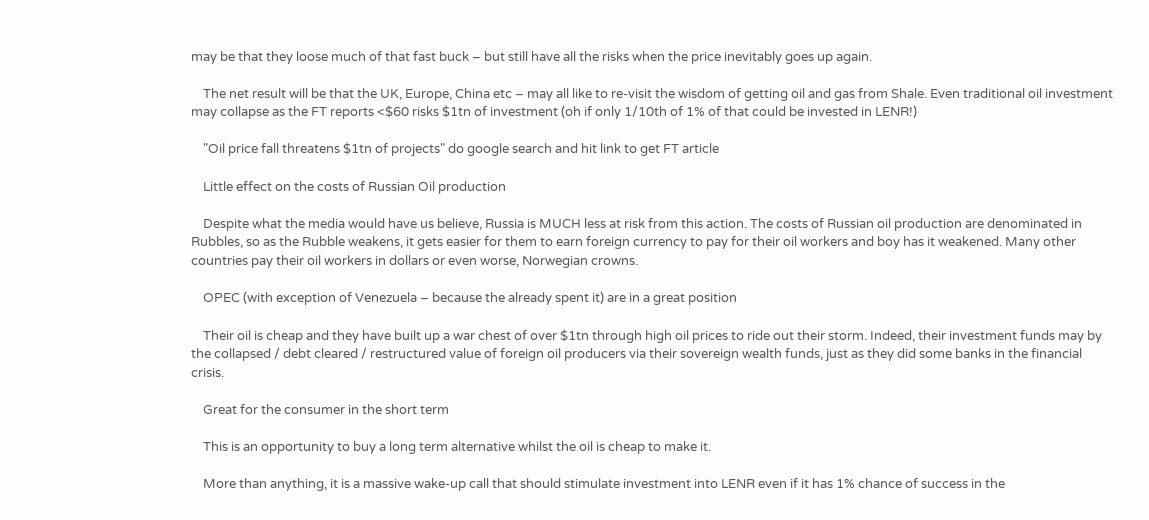may be that they loose much of that fast buck – but still have all the risks when the price inevitably goes up again.

    The net result will be that the UK, Europe, China etc – may all like to re-visit the wisdom of getting oil and gas from Shale. Even traditional oil investment may collapse as the FT reports <$60 risks $1tn of investment (oh if only 1/10th of 1% of that could be invested in LENR!)

    "Oil price fall threatens $1tn of projects" do google search and hit link to get FT article

    Little effect on the costs of Russian Oil production

    Despite what the media would have us believe, Russia is MUCH less at risk from this action. The costs of Russian oil production are denominated in Rubbles, so as the Rubble weakens, it gets easier for them to earn foreign currency to pay for their oil workers and boy has it weakened. Many other countries pay their oil workers in dollars or even worse, Norwegian crowns.

    OPEC (with exception of Venezuela – because the already spent it) are in a great position

    Their oil is cheap and they have built up a war chest of over $1tn through high oil prices to ride out their storm. Indeed, their investment funds may by the collapsed / debt cleared / restructured value of foreign oil producers via their sovereign wealth funds, just as they did some banks in the financial crisis.

    Great for the consumer in the short term

    This is an opportunity to buy a long term alternative whilst the oil is cheap to make it.

    More than anything, it is a massive wake-up call that should stimulate investment into LENR even if it has 1% chance of success in the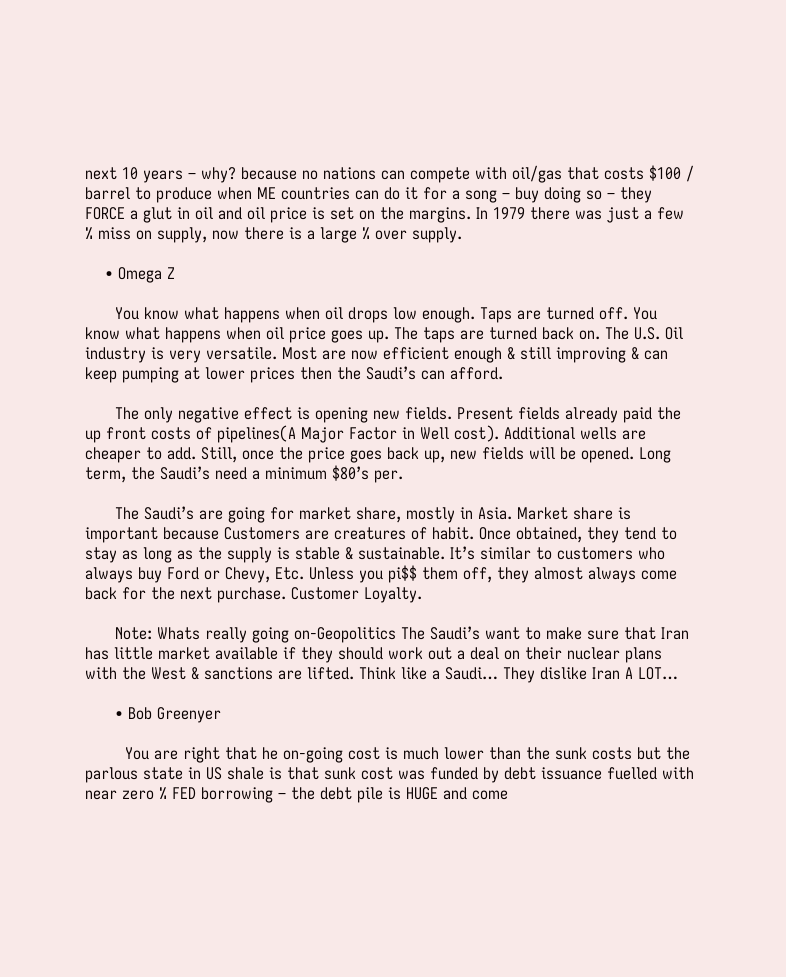next 10 years – why? because no nations can compete with oil/gas that costs $100 / barrel to produce when ME countries can do it for a song – buy doing so – they FORCE a glut in oil and oil price is set on the margins. In 1979 there was just a few % miss on supply, now there is a large % over supply.

    • Omega Z

      You know what happens when oil drops low enough. Taps are turned off. You know what happens when oil price goes up. The taps are turned back on. The U.S. Oil industry is very versatile. Most are now efficient enough & still improving & can keep pumping at lower prices then the Saudi’s can afford.

      The only negative effect is opening new fields. Present fields already paid the up front costs of pipelines(A Major Factor in Well cost). Additional wells are cheaper to add. Still, once the price goes back up, new fields will be opened. Long term, the Saudi’s need a minimum $80’s per.

      The Saudi’s are going for market share, mostly in Asia. Market share is important because Customers are creatures of habit. Once obtained, they tend to stay as long as the supply is stable & sustainable. It’s similar to customers who always buy Ford or Chevy, Etc. Unless you pi$$ them off, they almost always come back for the next purchase. Customer Loyalty.

      Note: Whats really going on-Geopolitics The Saudi’s want to make sure that Iran has little market available if they should work out a deal on their nuclear plans with the West & sanctions are lifted. Think like a Saudi… They dislike Iran A LOT…

      • Bob Greenyer

        You are right that he on-going cost is much lower than the sunk costs but the parlous state in US shale is that sunk cost was funded by debt issuance fuelled with near zero % FED borrowing – the debt pile is HUGE and come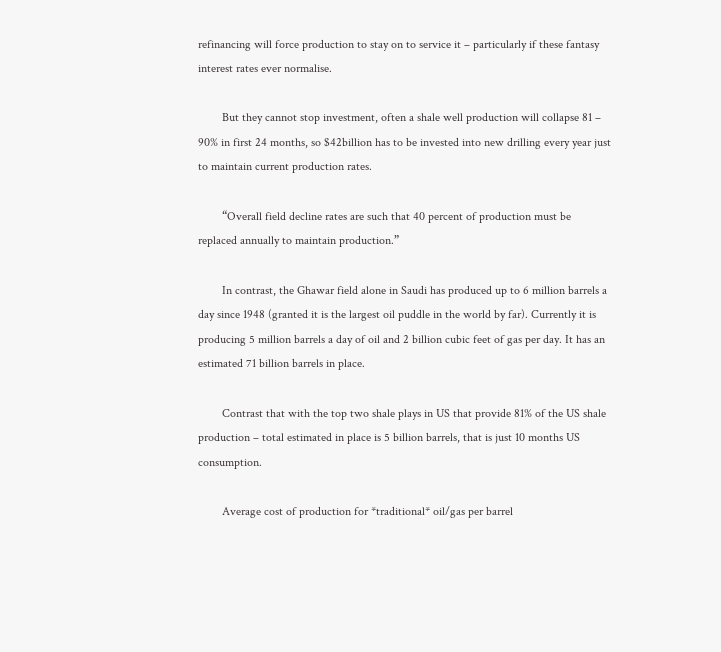refinancing will force production to stay on to service it – particularly if these fantasy interest rates ever normalise.

        But they cannot stop investment, often a shale well production will collapse 81 – 90% in first 24 months, so $42billion has to be invested into new drilling every year just to maintain current production rates.

        “Overall field decline rates are such that 40 percent of production must be replaced annually to maintain production.”

        In contrast, the Ghawar field alone in Saudi has produced up to 6 million barrels a day since 1948 (granted it is the largest oil puddle in the world by far). Currently it is producing 5 million barrels a day of oil and 2 billion cubic feet of gas per day. It has an estimated 71 billion barrels in place.

        Contrast that with the top two shale plays in US that provide 81% of the US shale production – total estimated in place is 5 billion barrels, that is just 10 months US consumption.

        Average cost of production for *traditional* oil/gas per barrel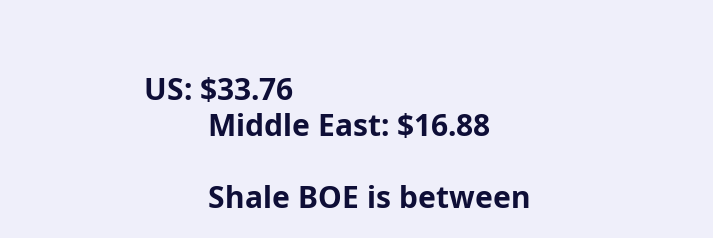US: $33.76
        Middle East: $16.88

        Shale BOE is between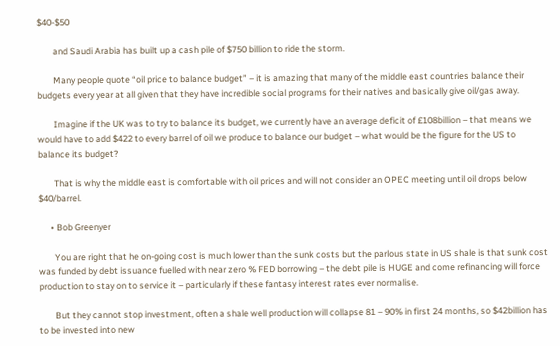$40-$50

        and Saudi Arabia has built up a cash pile of $750 billion to ride the storm.

        Many people quote “oil price to balance budget” – it is amazing that many of the middle east countries balance their budgets every year at all given that they have incredible social programs for their natives and basically give oil/gas away.

        Imagine if the UK was to try to balance its budget, we currently have an average deficit of £108billion – that means we would have to add $422 to every barrel of oil we produce to balance our budget – what would be the figure for the US to balance its budget?

        That is why the middle east is comfortable with oil prices and will not consider an OPEC meeting until oil drops below $40/barrel.

      • Bob Greenyer

        You are right that he on-going cost is much lower than the sunk costs but the parlous state in US shale is that sunk cost was funded by debt issuance fuelled with near zero % FED borrowing – the debt pile is HUGE and come refinancing will force production to stay on to service it – particularly if these fantasy interest rates ever normalise.

        But they cannot stop investment, often a shale well production will collapse 81 – 90% in first 24 months, so $42billion has to be invested into new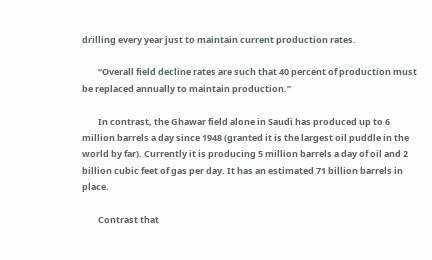drilling every year just to maintain current production rates.

        “Overall field decline rates are such that 40 percent of production must be replaced annually to maintain production.”

        In contrast, the Ghawar field alone in Saudi has produced up to 6 million barrels a day since 1948 (granted it is the largest oil puddle in the world by far). Currently it is producing 5 million barrels a day of oil and 2 billion cubic feet of gas per day. It has an estimated 71 billion barrels in place.

        Contrast that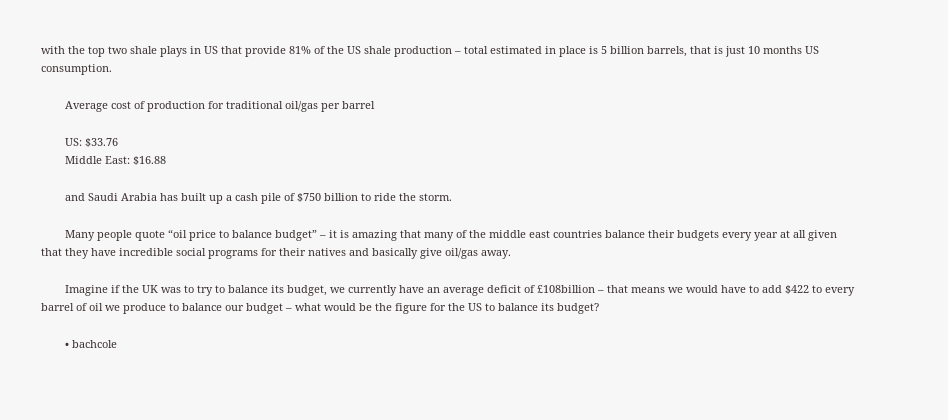with the top two shale plays in US that provide 81% of the US shale production – total estimated in place is 5 billion barrels, that is just 10 months US consumption.

        Average cost of production for traditional oil/gas per barrel

        US: $33.76
        Middle East: $16.88

        and Saudi Arabia has built up a cash pile of $750 billion to ride the storm.

        Many people quote “oil price to balance budget” – it is amazing that many of the middle east countries balance their budgets every year at all given that they have incredible social programs for their natives and basically give oil/gas away.

        Imagine if the UK was to try to balance its budget, we currently have an average deficit of £108billion – that means we would have to add $422 to every barrel of oil we produce to balance our budget – what would be the figure for the US to balance its budget?

        • bachcole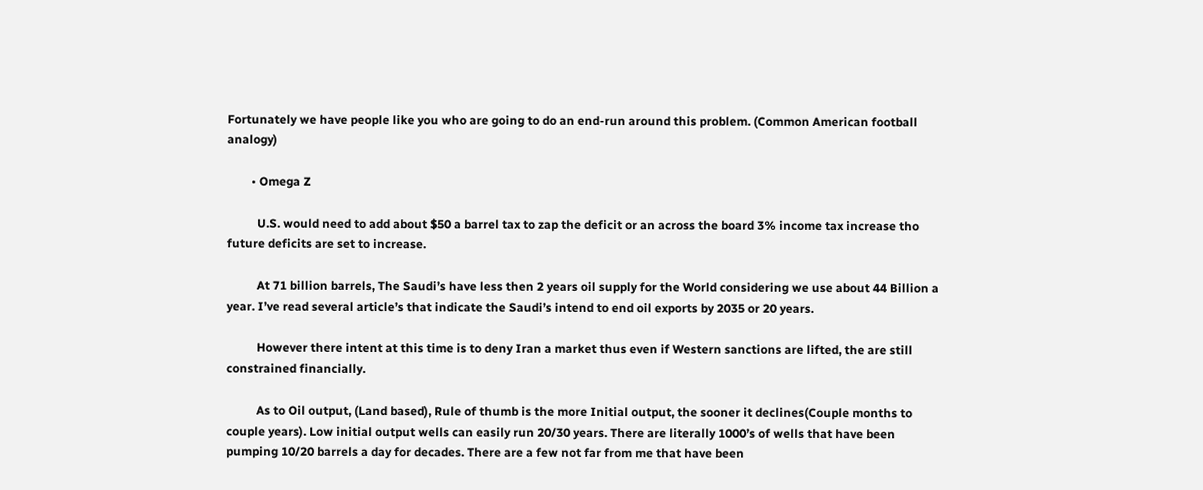Fortunately we have people like you who are going to do an end-run around this problem. (Common American football analogy)

        • Omega Z

          U.S. would need to add about $50 a barrel tax to zap the deficit or an across the board 3% income tax increase tho future deficits are set to increase.

          At 71 billion barrels, The Saudi’s have less then 2 years oil supply for the World considering we use about 44 Billion a year. I’ve read several article’s that indicate the Saudi’s intend to end oil exports by 2035 or 20 years.

          However there intent at this time is to deny Iran a market thus even if Western sanctions are lifted, the are still constrained financially.

          As to Oil output, (Land based), Rule of thumb is the more Initial output, the sooner it declines(Couple months to couple years). Low initial output wells can easily run 20/30 years. There are literally 1000’s of wells that have been pumping 10/20 barrels a day for decades. There are a few not far from me that have been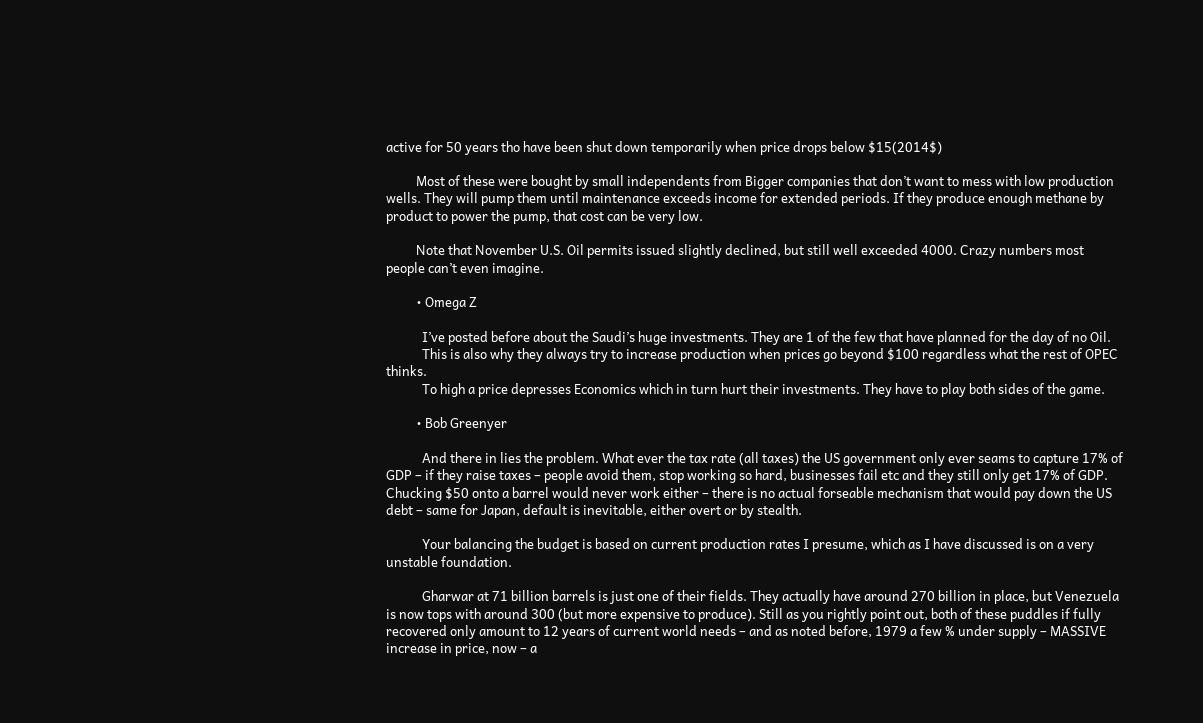active for 50 years tho have been shut down temporarily when price drops below $15(2014$)

          Most of these were bought by small independents from Bigger companies that don’t want to mess with low production wells. They will pump them until maintenance exceeds income for extended periods. If they produce enough methane by product to power the pump, that cost can be very low.

          Note that November U.S. Oil permits issued slightly declined, but still well exceeded 4000. Crazy numbers most people can’t even imagine.

          • Omega Z

            I’ve posted before about the Saudi’s huge investments. They are 1 of the few that have planned for the day of no Oil.
            This is also why they always try to increase production when prices go beyond $100 regardless what the rest of OPEC thinks.
            To high a price depresses Economics which in turn hurt their investments. They have to play both sides of the game.

          • Bob Greenyer

            And there in lies the problem. What ever the tax rate (all taxes) the US government only ever seams to capture 17% of GDP – if they raise taxes – people avoid them, stop working so hard, businesses fail etc and they still only get 17% of GDP. Chucking $50 onto a barrel would never work either – there is no actual forseable mechanism that would pay down the US debt – same for Japan, default is inevitable, either overt or by stealth.

            Your balancing the budget is based on current production rates I presume, which as I have discussed is on a very unstable foundation.

            Gharwar at 71 billion barrels is just one of their fields. They actually have around 270 billion in place, but Venezuela is now tops with around 300 (but more expensive to produce). Still as you rightly point out, both of these puddles if fully recovered only amount to 12 years of current world needs – and as noted before, 1979 a few % under supply – MASSIVE increase in price, now – a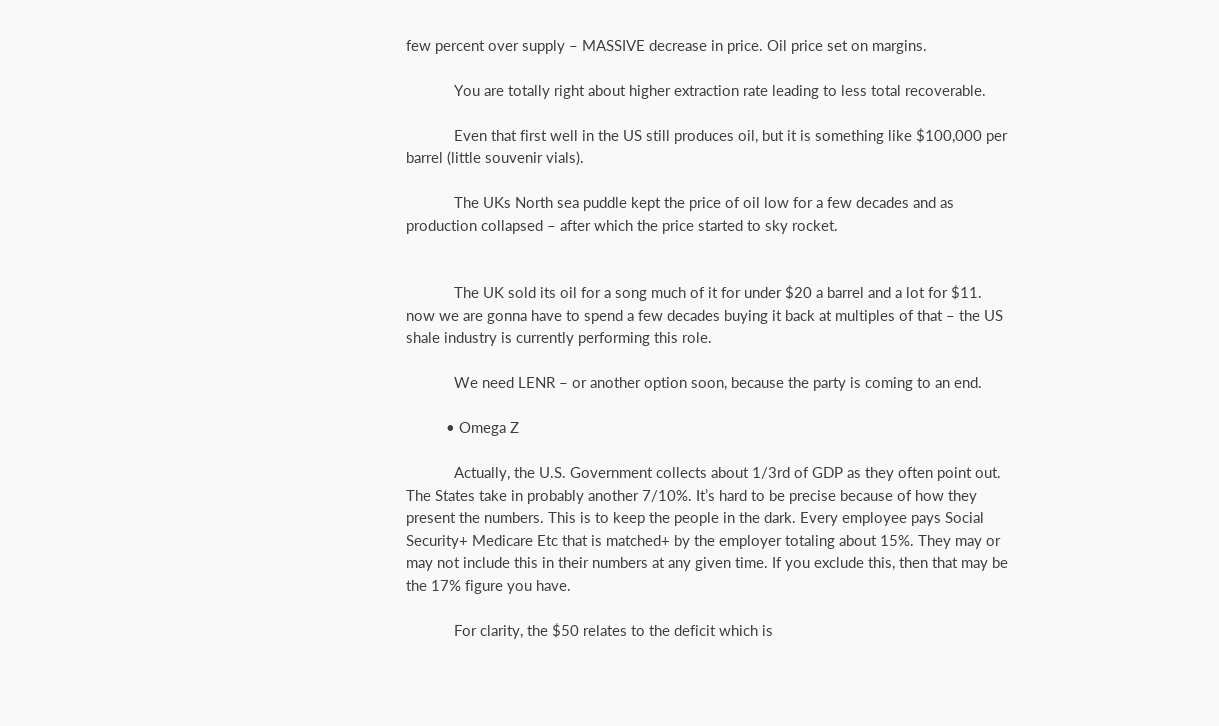few percent over supply – MASSIVE decrease in price. Oil price set on margins.

            You are totally right about higher extraction rate leading to less total recoverable.

            Even that first well in the US still produces oil, but it is something like $100,000 per barrel (little souvenir vials).

            The UKs North sea puddle kept the price of oil low for a few decades and as production collapsed – after which the price started to sky rocket.


            The UK sold its oil for a song much of it for under $20 a barrel and a lot for $11. now we are gonna have to spend a few decades buying it back at multiples of that – the US shale industry is currently performing this role.

            We need LENR – or another option soon, because the party is coming to an end.

          • Omega Z

            Actually, the U.S. Government collects about 1/3rd of GDP as they often point out. The States take in probably another 7/10%. It’s hard to be precise because of how they present the numbers. This is to keep the people in the dark. Every employee pays Social Security+ Medicare Etc that is matched+ by the employer totaling about 15%. They may or may not include this in their numbers at any given time. If you exclude this, then that may be the 17% figure you have.

            For clarity, the $50 relates to the deficit which is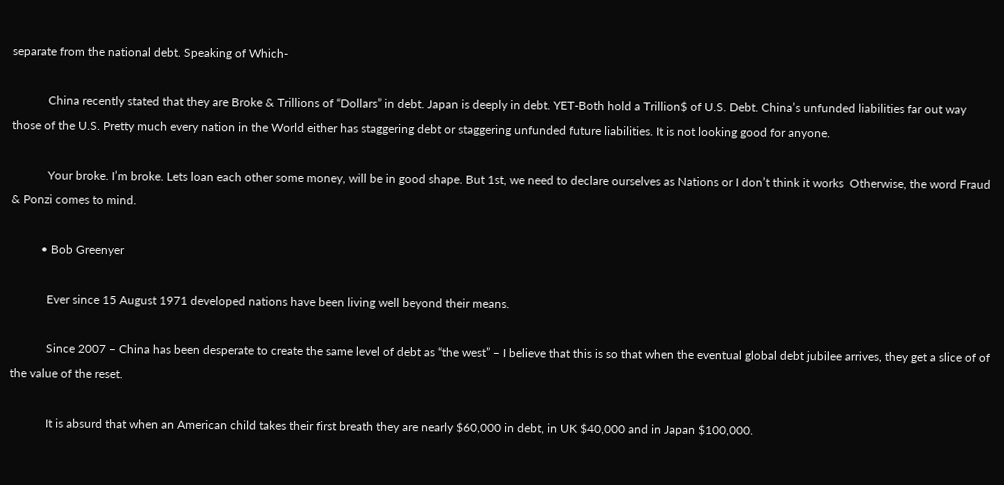separate from the national debt. Speaking of Which-

            China recently stated that they are Broke & Trillions of “Dollars” in debt. Japan is deeply in debt. YET-Both hold a Trillion$ of U.S. Debt. China’s unfunded liabilities far out way those of the U.S. Pretty much every nation in the World either has staggering debt or staggering unfunded future liabilities. It is not looking good for anyone.

            Your broke. I’m broke. Lets loan each other some money, will be in good shape. But 1st, we need to declare ourselves as Nations or I don’t think it works  Otherwise, the word Fraud & Ponzi comes to mind.

          • Bob Greenyer

            Ever since 15 August 1971 developed nations have been living well beyond their means.

            Since 2007 – China has been desperate to create the same level of debt as “the west” – I believe that this is so that when the eventual global debt jubilee arrives, they get a slice of of the value of the reset.

            It is absurd that when an American child takes their first breath they are nearly $60,000 in debt, in UK $40,000 and in Japan $100,000.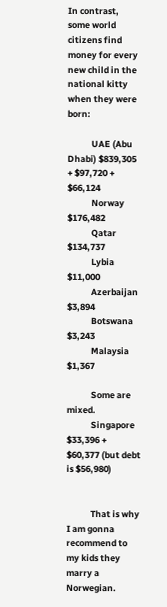In contrast, some world citizens find money for every new child in the national kitty when they were born:

            UAE (Abu Dhabi) $839,305 + $97,720 + $66,124
            Norway $176,482
            Qatar $134,737
            Lybia $11,000
            Azerbaijan $3,894
            Botswana $3,243
            Malaysia $1,367

            Some are mixed.
            Singapore $33,396 + $60,377 (but debt is $56,980)


            That is why I am gonna recommend to my kids they marry a Norwegian.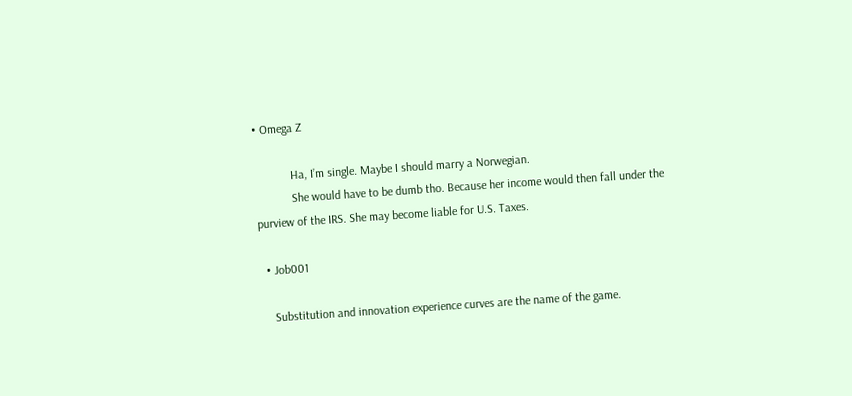• Omega Z

            Ha, I’m single. Maybe I should marry a Norwegian.
            She would have to be dumb tho. Because her income would then fall under the purview of the IRS. She may become liable for U.S. Taxes.

  • Job001

    Substitution and innovation experience curves are the name of the game.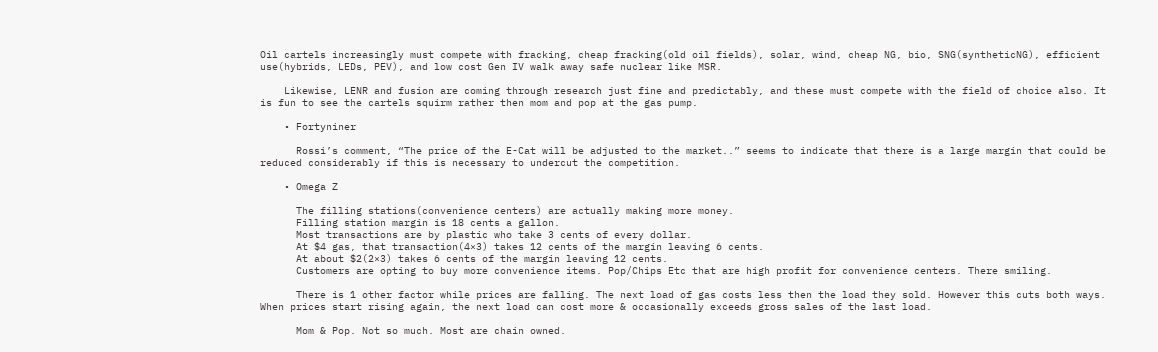Oil cartels increasingly must compete with fracking, cheap fracking(old oil fields), solar, wind, cheap NG, bio, SNG(syntheticNG), efficient use(hybrids, LEDs, PEV), and low cost Gen IV walk away safe nuclear like MSR.

    Likewise, LENR and fusion are coming through research just fine and predictably, and these must compete with the field of choice also. It is fun to see the cartels squirm rather then mom and pop at the gas pump.

    • Fortyniner

      Rossi’s comment, “The price of the E-Cat will be adjusted to the market..” seems to indicate that there is a large margin that could be reduced considerably if this is necessary to undercut the competition.

    • Omega Z

      The filling stations(convenience centers) are actually making more money.
      Filling station margin is 18 cents a gallon.
      Most transactions are by plastic who take 3 cents of every dollar.
      At $4 gas, that transaction(4×3) takes 12 cents of the margin leaving 6 cents.
      At about $2(2×3) takes 6 cents of the margin leaving 12 cents.
      Customers are opting to buy more convenience items. Pop/Chips Etc that are high profit for convenience centers. There smiling.

      There is 1 other factor while prices are falling. The next load of gas costs less then the load they sold. However this cuts both ways. When prices start rising again, the next load can cost more & occasionally exceeds gross sales of the last load.

      Mom & Pop. Not so much. Most are chain owned.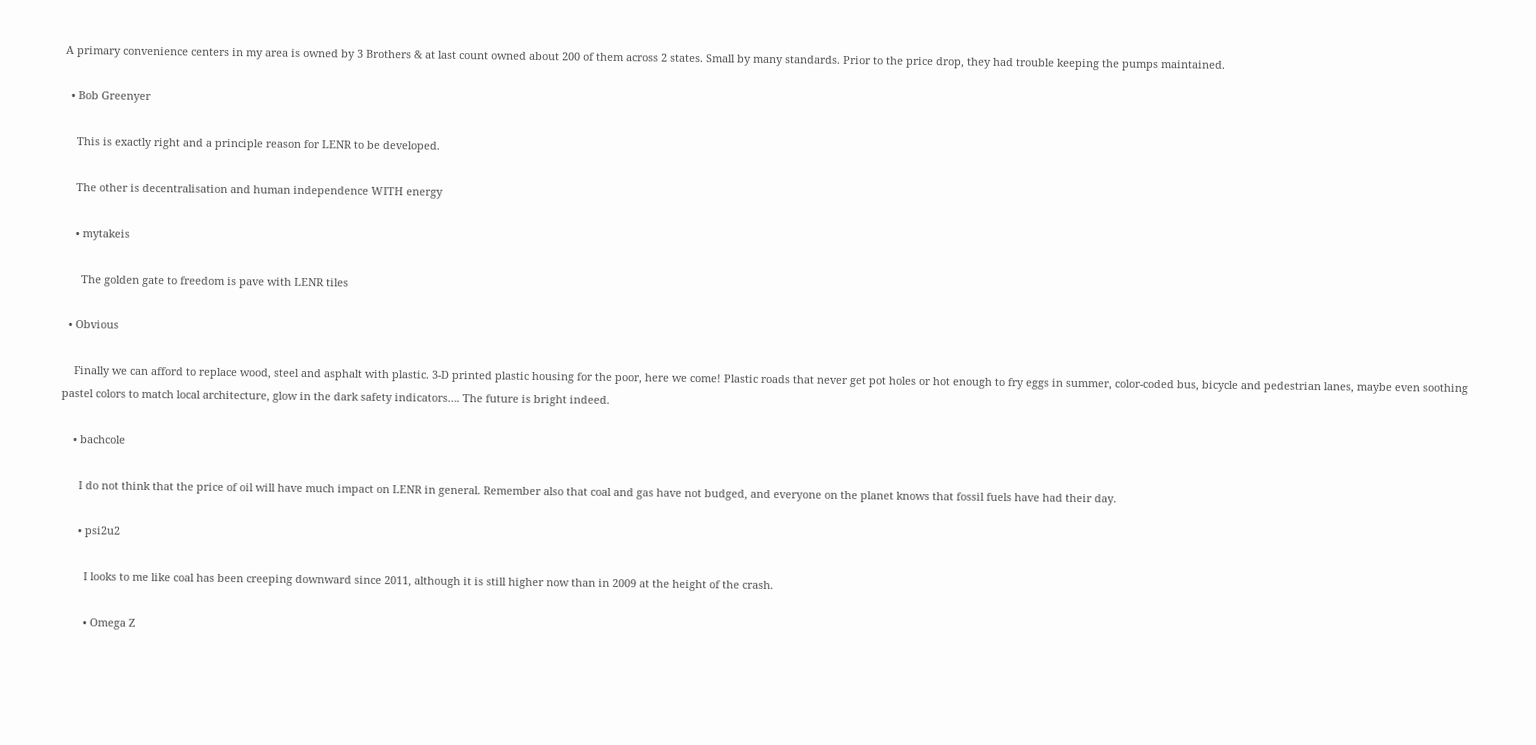A primary convenience centers in my area is owned by 3 Brothers & at last count owned about 200 of them across 2 states. Small by many standards. Prior to the price drop, they had trouble keeping the pumps maintained.

  • Bob Greenyer

    This is exactly right and a principle reason for LENR to be developed.

    The other is decentralisation and human independence WITH energy

    • mytakeis

      The golden gate to freedom is pave with LENR tiles

  • Obvious

    Finally we can afford to replace wood, steel and asphalt with plastic. 3-D printed plastic housing for the poor, here we come! Plastic roads that never get pot holes or hot enough to fry eggs in summer, color-coded bus, bicycle and pedestrian lanes, maybe even soothing pastel colors to match local architecture, glow in the dark safety indicators…. The future is bright indeed.

    • bachcole

      I do not think that the price of oil will have much impact on LENR in general. Remember also that coal and gas have not budged, and everyone on the planet knows that fossil fuels have had their day.

      • psi2u2

        I looks to me like coal has been creeping downward since 2011, although it is still higher now than in 2009 at the height of the crash.

        • Omega Z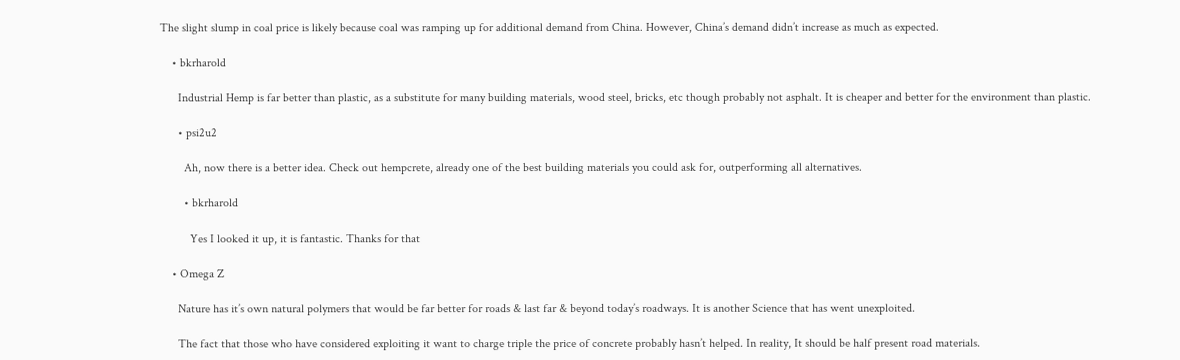The slight slump in coal price is likely because coal was ramping up for additional demand from China. However, China’s demand didn’t increase as much as expected.

    • bkrharold

      Industrial Hemp is far better than plastic, as a substitute for many building materials, wood steel, bricks, etc though probably not asphalt. It is cheaper and better for the environment than plastic.

      • psi2u2

        Ah, now there is a better idea. Check out hempcrete, already one of the best building materials you could ask for, outperforming all alternatives.

        • bkrharold

          Yes I looked it up, it is fantastic. Thanks for that

    • Omega Z

      Nature has it’s own natural polymers that would be far better for roads & last far & beyond today’s roadways. It is another Science that has went unexploited.

      The fact that those who have considered exploiting it want to charge triple the price of concrete probably hasn’t helped. In reality, It should be half present road materials.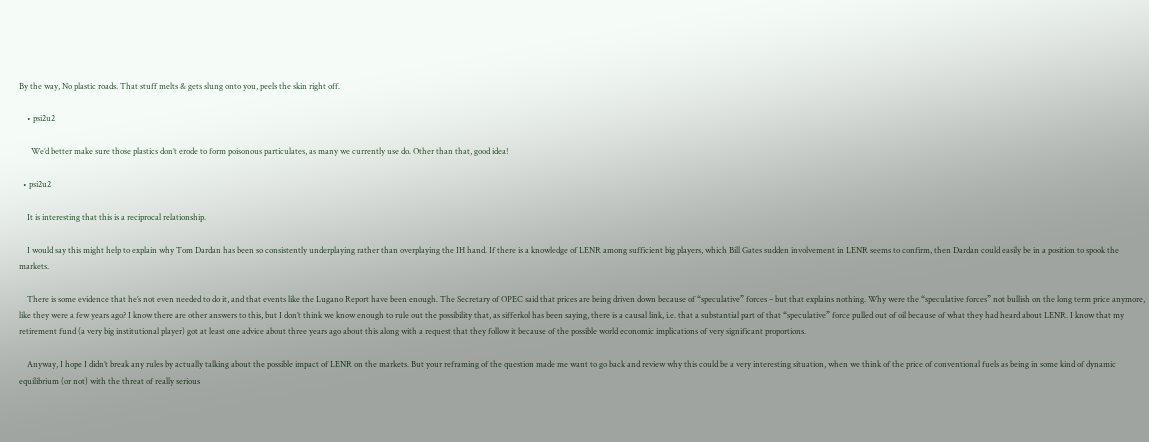By the way, No plastic roads. That stuff melts & gets slung onto you, peels the skin right off.

    • psi2u2

      We’d better make sure those plastics don’t erode to form poisonous particulates, as many we currently use do. Other than that, good idea!

  • psi2u2

    It is interesting that this is a reciprocal relationship.

    I would say this might help to explain why Tom Dardan has been so consistently underplaying rather than overplaying the IH hand. If there is a knowledge of LENR among sufficient big players, which Bill Gates sudden involvement in LENR seems to confirm, then Dardan could easily be in a position to spook the markets.

    There is some evidence that he’s not even needed to do it, and that events like the Lugano Report have been enough. The Secretary of OPEC said that prices are being driven down because of “speculative” forces – but that explains nothing. Why were the “speculative forces” not bullish on the long term price anymore, like they were a few years ago? I know there are other answers to this, but I don’t think we know enough to rule out the possibility that, as sifferkol has been saying, there is a causal link, i.e. that a substantial part of that “speculative” force pulled out of oil because of what they had heard about LENR. I know that my retirement fund (a very big institutional player) got at least one advice about three years ago about this along with a request that they follow it because of the possible world economic implications of very significant proportions.

    Anyway, I hope I didn’t break any rules by actually talking about the possible impact of LENR on the markets. But your reframing of the question made me want to go back and review why this could be a very interesting situation, when we think of the price of conventional fuels as being in some kind of dynamic equilibrium (or not) with the threat of really serious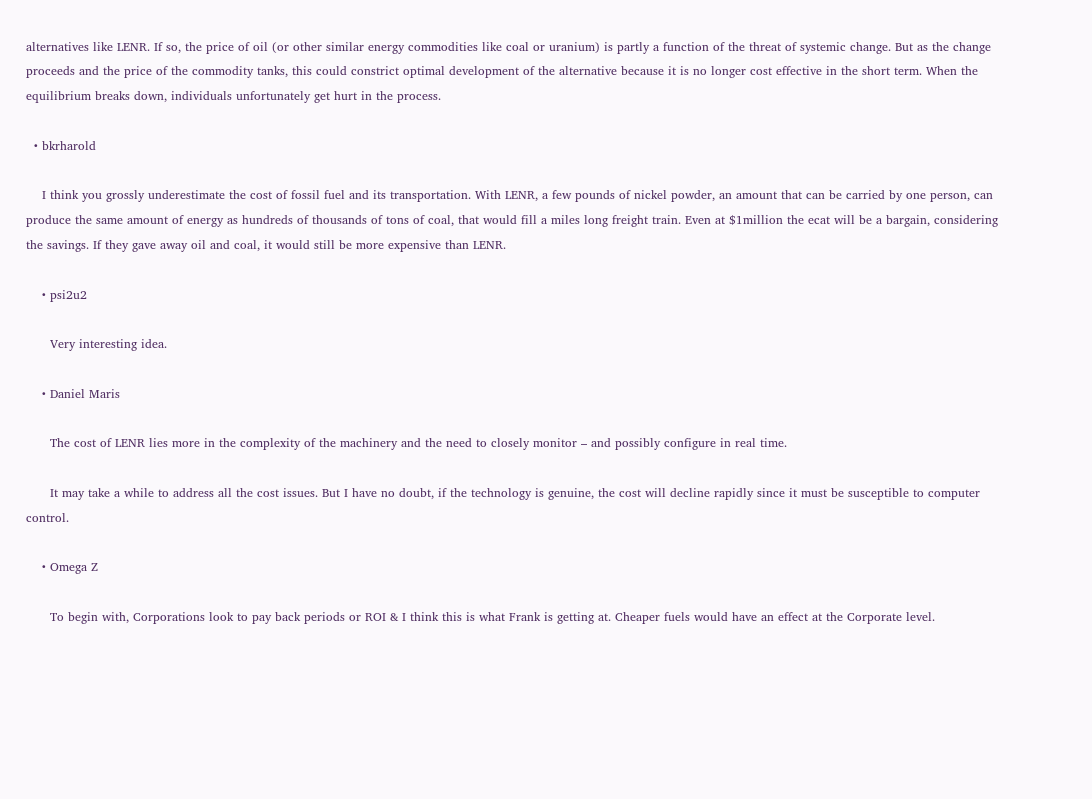alternatives like LENR. If so, the price of oil (or other similar energy commodities like coal or uranium) is partly a function of the threat of systemic change. But as the change proceeds and the price of the commodity tanks, this could constrict optimal development of the alternative because it is no longer cost effective in the short term. When the equilibrium breaks down, individuals unfortunately get hurt in the process.

  • bkrharold

    I think you grossly underestimate the cost of fossil fuel and its transportation. With LENR, a few pounds of nickel powder, an amount that can be carried by one person, can produce the same amount of energy as hundreds of thousands of tons of coal, that would fill a miles long freight train. Even at $1million the ecat will be a bargain, considering the savings. If they gave away oil and coal, it would still be more expensive than LENR.

    • psi2u2

      Very interesting idea.

    • Daniel Maris

      The cost of LENR lies more in the complexity of the machinery and the need to closely monitor – and possibly configure in real time.

      It may take a while to address all the cost issues. But I have no doubt, if the technology is genuine, the cost will decline rapidly since it must be susceptible to computer control.

    • Omega Z

      To begin with, Corporations look to pay back periods or ROI & I think this is what Frank is getting at. Cheaper fuels would have an effect at the Corporate level.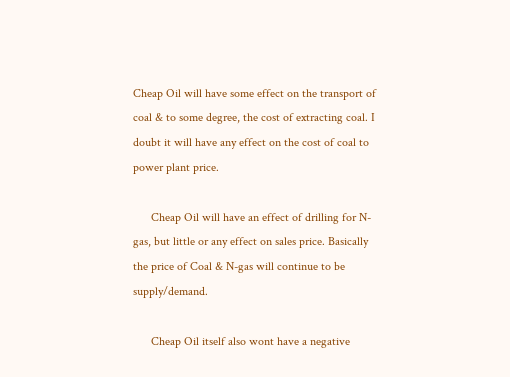Cheap Oil will have some effect on the transport of coal & to some degree, the cost of extracting coal. I doubt it will have any effect on the cost of coal to power plant price.

      Cheap Oil will have an effect of drilling for N-gas, but little or any effect on sales price. Basically the price of Coal & N-gas will continue to be supply/demand.

      Cheap Oil itself also wont have a negative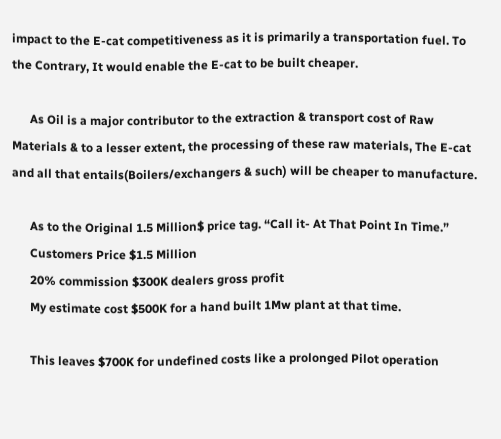impact to the E-cat competitiveness as it is primarily a transportation fuel. To the Contrary, It would enable the E-cat to be built cheaper.

      As Oil is a major contributor to the extraction & transport cost of Raw Materials & to a lesser extent, the processing of these raw materials, The E-cat and all that entails(Boilers/exchangers & such) will be cheaper to manufacture.

      As to the Original 1.5 Million$ price tag. “Call it- At That Point In Time.”
      Customers Price $1.5 Million
      20% commission $300K dealers gross profit
      My estimate cost $500K for a hand built 1Mw plant at that time.

      This leaves $700K for undefined costs like a prolonged Pilot operation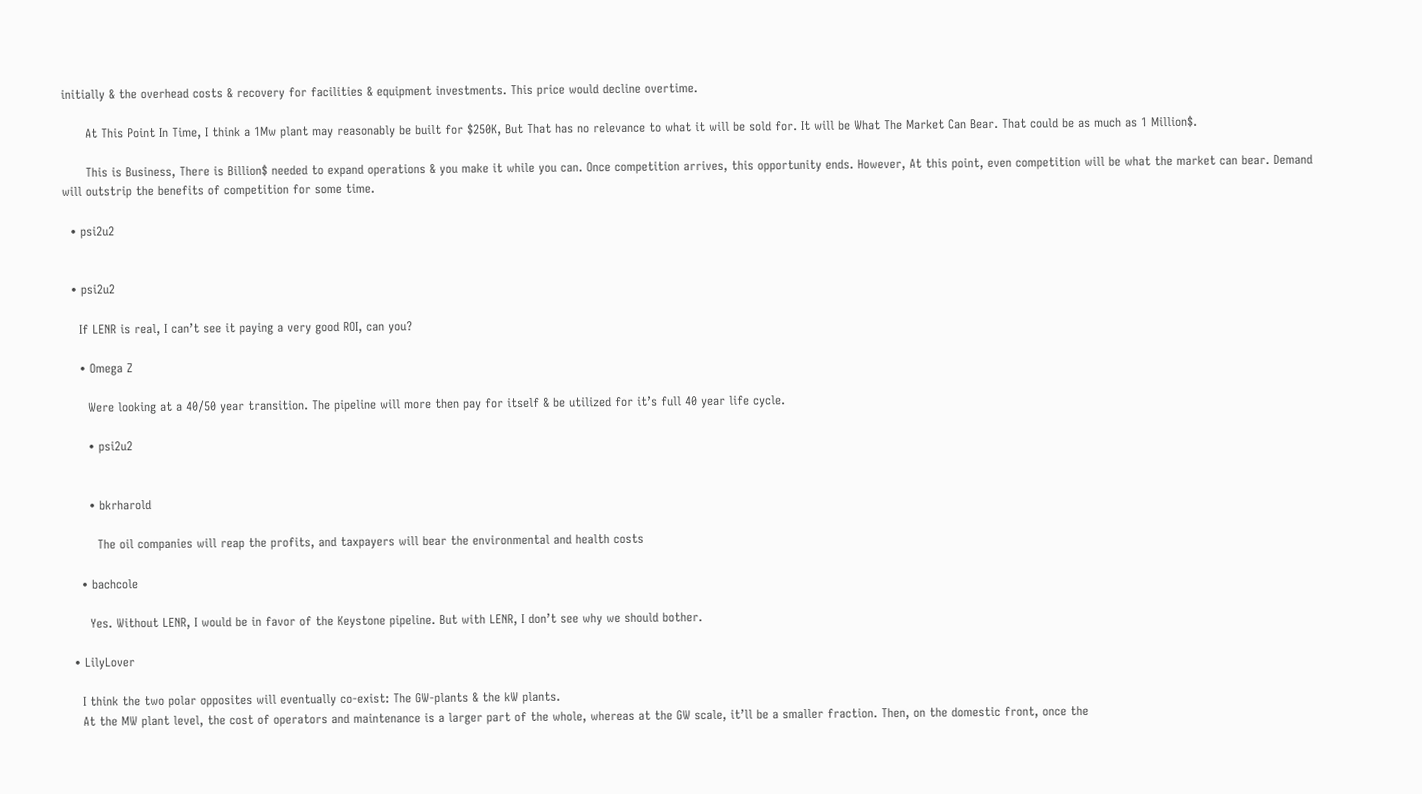initially & the overhead costs & recovery for facilities & equipment investments. This price would decline overtime.

      At This Point In Time, I think a 1Mw plant may reasonably be built for $250K, But That has no relevance to what it will be sold for. It will be What The Market Can Bear. That could be as much as 1 Million$.

      This is Business, There is Billion$ needed to expand operations & you make it while you can. Once competition arrives, this opportunity ends. However, At this point, even competition will be what the market can bear. Demand will outstrip the benefits of competition for some time.

  • psi2u2


  • psi2u2

    If LENR is real, I can’t see it paying a very good ROI, can you?

    • Omega Z

      Were looking at a 40/50 year transition. The pipeline will more then pay for itself & be utilized for it’s full 40 year life cycle.

      • psi2u2


      • bkrharold

        The oil companies will reap the profits, and taxpayers will bear the environmental and health costs

    • bachcole

      Yes. Without LENR, I would be in favor of the Keystone pipeline. But with LENR, I don’t see why we should bother.

  • LilyLover

    I think the two polar opposites will eventually co-exist: The GW-plants & the kW plants.
    At the MW plant level, the cost of operators and maintenance is a larger part of the whole, whereas at the GW scale, it’ll be a smaller fraction. Then, on the domestic front, once the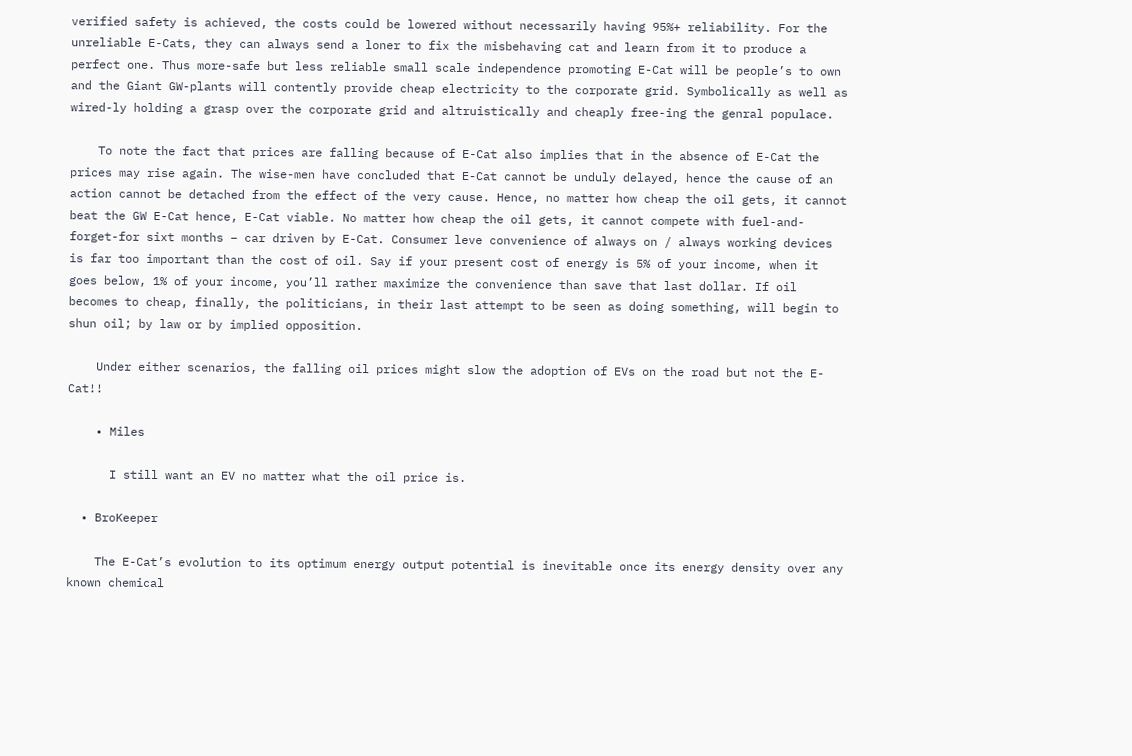verified safety is achieved, the costs could be lowered without necessarily having 95%+ reliability. For the unreliable E-Cats, they can always send a loner to fix the misbehaving cat and learn from it to produce a perfect one. Thus more-safe but less reliable small scale independence promoting E-Cat will be people’s to own and the Giant GW-plants will contently provide cheap electricity to the corporate grid. Symbolically as well as wired-ly holding a grasp over the corporate grid and altruistically and cheaply free-ing the genral populace.

    To note the fact that prices are falling because of E-Cat also implies that in the absence of E-Cat the prices may rise again. The wise-men have concluded that E-Cat cannot be unduly delayed, hence the cause of an action cannot be detached from the effect of the very cause. Hence, no matter how cheap the oil gets, it cannot beat the GW E-Cat hence, E-Cat viable. No matter how cheap the oil gets, it cannot compete with fuel-and-forget-for sixt months – car driven by E-Cat. Consumer leve convenience of always on / always working devices is far too important than the cost of oil. Say if your present cost of energy is 5% of your income, when it goes below, 1% of your income, you’ll rather maximize the convenience than save that last dollar. If oil becomes to cheap, finally, the politicians, in their last attempt to be seen as doing something, will begin to shun oil; by law or by implied opposition.

    Under either scenarios, the falling oil prices might slow the adoption of EVs on the road but not the E-Cat!!

    • Miles

      I still want an EV no matter what the oil price is.

  • BroKeeper

    The E-Cat’s evolution to its optimum energy output potential is inevitable once its energy density over any known chemical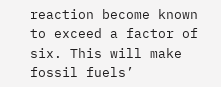reaction become known to exceed a factor of six. This will make fossil fuels’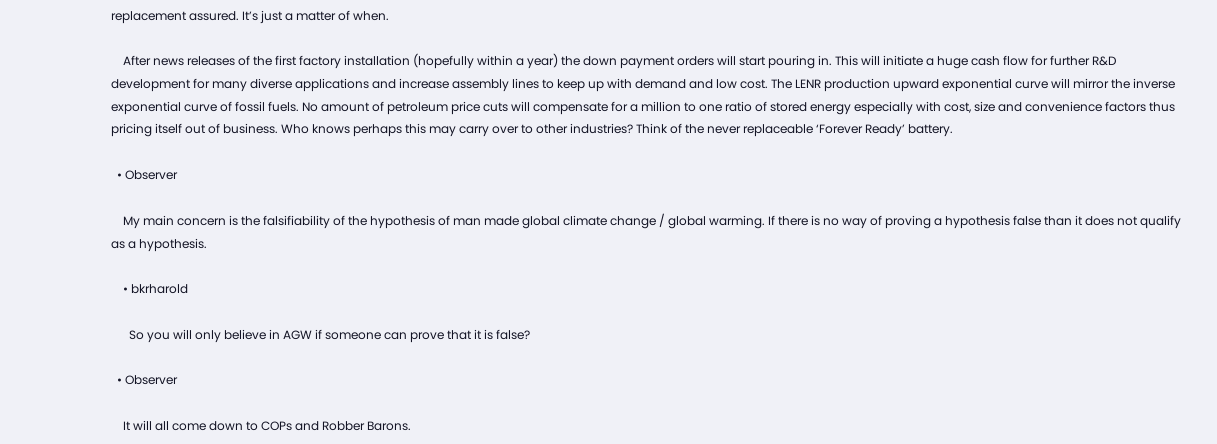replacement assured. It’s just a matter of when.

    After news releases of the first factory installation (hopefully within a year) the down payment orders will start pouring in. This will initiate a huge cash flow for further R&D development for many diverse applications and increase assembly lines to keep up with demand and low cost. The LENR production upward exponential curve will mirror the inverse exponential curve of fossil fuels. No amount of petroleum price cuts will compensate for a million to one ratio of stored energy especially with cost, size and convenience factors thus pricing itself out of business. Who knows perhaps this may carry over to other industries? Think of the never replaceable ‘Forever Ready’ battery.

  • Observer

    My main concern is the falsifiability of the hypothesis of man made global climate change / global warming. If there is no way of proving a hypothesis false than it does not qualify as a hypothesis.

    • bkrharold

      So you will only believe in AGW if someone can prove that it is false?

  • Observer

    It will all come down to COPs and Robber Barons.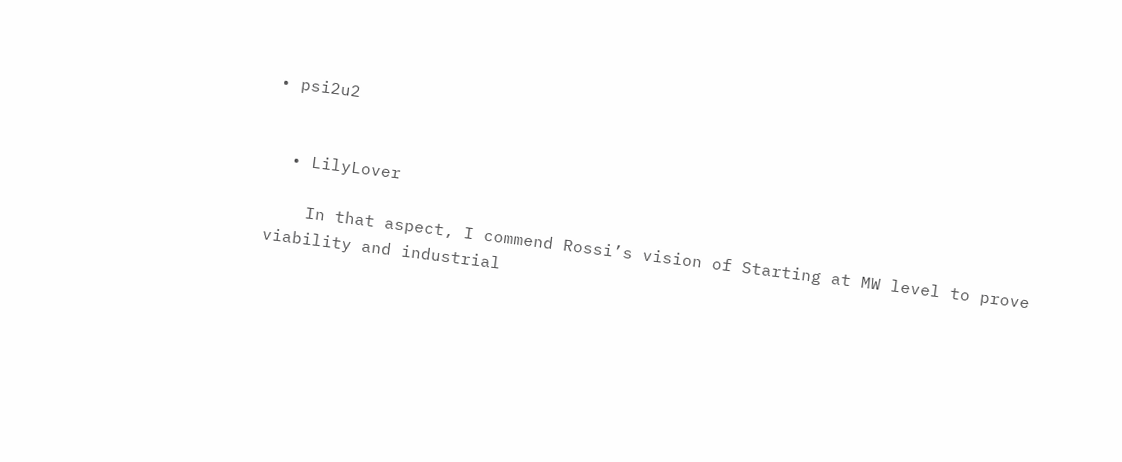• psi2u2


  • LilyLover

    In that aspect, I commend Rossi’s vision of Starting at MW level to prove viability and industrial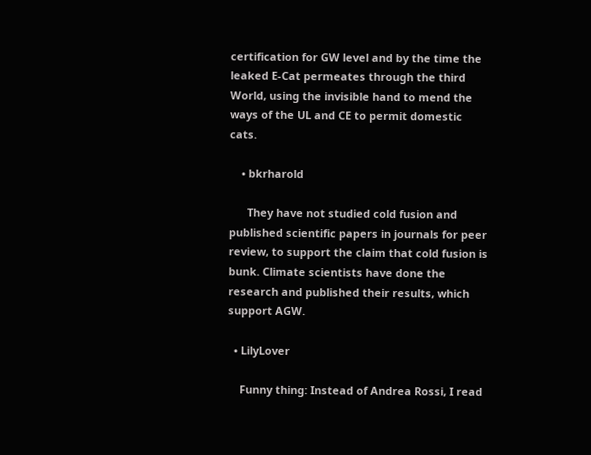certification for GW level and by the time the leaked E-Cat permeates through the third World, using the invisible hand to mend the ways of the UL and CE to permit domestic cats.

    • bkrharold

      They have not studied cold fusion and published scientific papers in journals for peer review, to support the claim that cold fusion is bunk. Climate scientists have done the research and published their results, which support AGW.

  • LilyLover

    Funny thing: Instead of Andrea Rossi, I read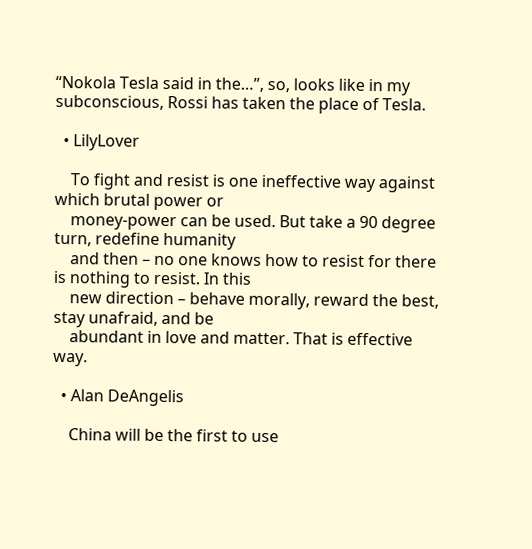“Nokola Tesla said in the…”, so, looks like in my subconscious, Rossi has taken the place of Tesla.

  • LilyLover

    To fight and resist is one ineffective way against which brutal power or
    money-power can be used. But take a 90 degree turn, redefine humanity
    and then – no one knows how to resist for there is nothing to resist. In this
    new direction – behave morally, reward the best, stay unafraid, and be
    abundant in love and matter. That is effective way.

  • Alan DeAngelis

    China will be the first to use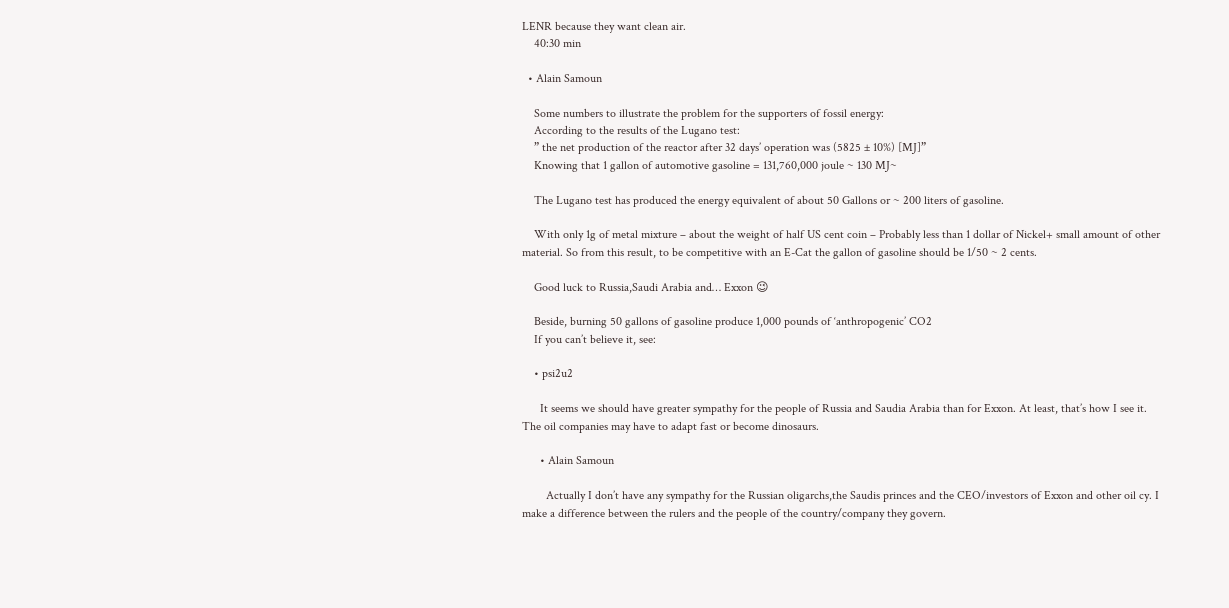LENR because they want clean air.
    40:30 min

  • Alain Samoun

    Some numbers to illustrate the problem for the supporters of fossil energy:
    According to the results of the Lugano test:
    ” the net production of the reactor after 32 days’ operation was (5825 ± 10%) [MJ]”
    Knowing that 1 gallon of automotive gasoline = 131,760,000 joule ~ 130 MJ~

    The Lugano test has produced the energy equivalent of about 50 Gallons or ~ 200 liters of gasoline.

    With only 1g of metal mixture – about the weight of half US cent coin – Probably less than 1 dollar of Nickel+ small amount of other material. So from this result, to be competitive with an E-Cat the gallon of gasoline should be 1/50 ~ 2 cents.

    Good luck to Russia,Saudi Arabia and… Exxon 😉

    Beside, burning 50 gallons of gasoline produce 1,000 pounds of ‘anthropogenic’ CO2
    If you can’t believe it, see:

    • psi2u2

      It seems we should have greater sympathy for the people of Russia and Saudia Arabia than for Exxon. At least, that’s how I see it. The oil companies may have to adapt fast or become dinosaurs.

      • Alain Samoun

        Actually I don’t have any sympathy for the Russian oligarchs,the Saudis princes and the CEO/investors of Exxon and other oil cy. I make a difference between the rulers and the people of the country/company they govern.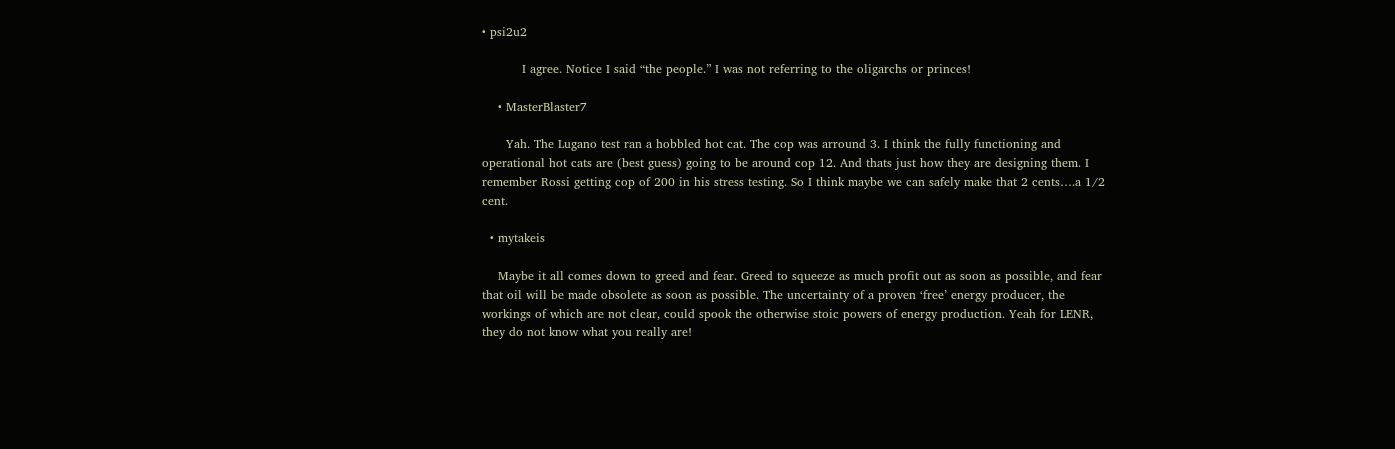• psi2u2

          I agree. Notice I said “the people.” I was not referring to the oligarchs or princes!

    • MasterBlaster7

      Yah. The Lugano test ran a hobbled hot cat. The cop was arround 3. I think the fully functioning and operational hot cats are (best guess) going to be around cop 12. And thats just how they are designing them. I remember Rossi getting cop of 200 in his stress testing. So I think maybe we can safely make that 2 cents….a 1/2 cent.

  • mytakeis

    Maybe it all comes down to greed and fear. Greed to squeeze as much profit out as soon as possible, and fear that oil will be made obsolete as soon as possible. The uncertainty of a proven ‘free’ energy producer, the workings of which are not clear, could spook the otherwise stoic powers of energy production. Yeah for LENR, they do not know what you really are!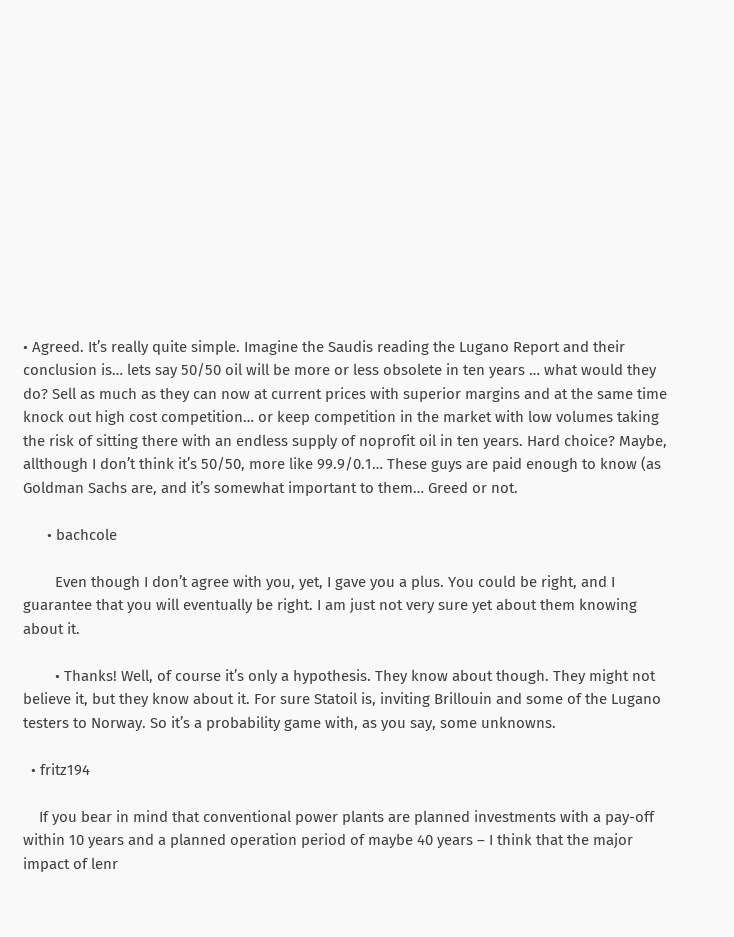• Agreed. It’s really quite simple. Imagine the Saudis reading the Lugano Report and their conclusion is… lets say 50/50 oil will be more or less obsolete in ten years … what would they do? Sell as much as they can now at current prices with superior margins and at the same time knock out high cost competition… or keep competition in the market with low volumes taking the risk of sitting there with an endless supply of noprofit oil in ten years. Hard choice? Maybe, allthough I don’t think it’s 50/50, more like 99.9/0.1… These guys are paid enough to know (as Goldman Sachs are, and it’s somewhat important to them… Greed or not.

      • bachcole

        Even though I don’t agree with you, yet, I gave you a plus. You could be right, and I guarantee that you will eventually be right. I am just not very sure yet about them knowing about it.

        • Thanks! Well, of course it’s only a hypothesis. They know about though. They might not believe it, but they know about it. For sure Statoil is, inviting Brillouin and some of the Lugano testers to Norway. So it’s a probability game with, as you say, some unknowns.

  • fritz194

    If you bear in mind that conventional power plants are planned investments with a pay-off within 10 years and a planned operation period of maybe 40 years – I think that the major impact of lenr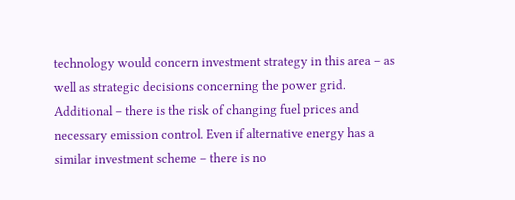technology would concern investment strategy in this area – as well as strategic decisions concerning the power grid. Additional – there is the risk of changing fuel prices and necessary emission control. Even if alternative energy has a similar investment scheme – there is no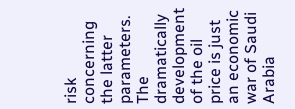risk concerning the latter parameters. The dramatically development of the oil price is just an economic war of Saudi Arabia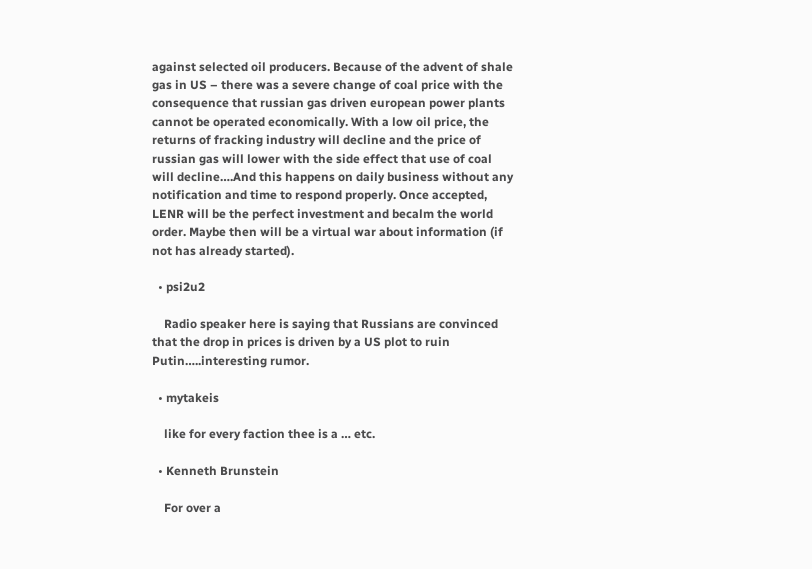against selected oil producers. Because of the advent of shale gas in US – there was a severe change of coal price with the consequence that russian gas driven european power plants cannot be operated economically. With a low oil price, the returns of fracking industry will decline and the price of russian gas will lower with the side effect that use of coal will decline….And this happens on daily business without any notification and time to respond properly. Once accepted, LENR will be the perfect investment and becalm the world order. Maybe then will be a virtual war about information (if not has already started).

  • psi2u2

    Radio speaker here is saying that Russians are convinced that the drop in prices is driven by a US plot to ruin Putin…..interesting rumor.

  • mytakeis

    like for every faction thee is a … etc.

  • Kenneth Brunstein

    For over a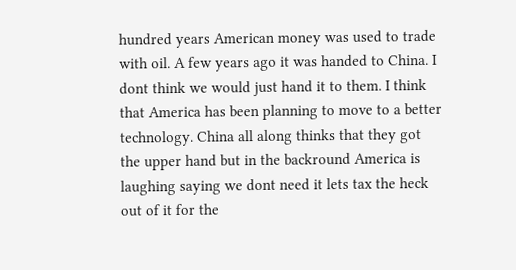hundred years American money was used to trade with oil. A few years ago it was handed to China. I dont think we would just hand it to them. I think that America has been planning to move to a better technology. China all along thinks that they got the upper hand but in the backround America is laughing saying we dont need it lets tax the heck out of it for the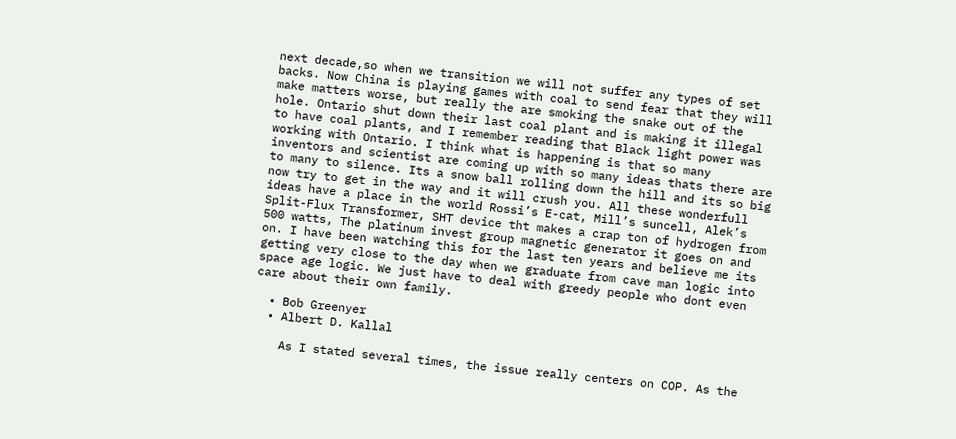next decade,so when we transition we will not suffer any types of set backs. Now China is playing games with coal to send fear that they will make matters worse, but really the are smoking the snake out of the hole. Ontario shut down their last coal plant and is making it illegal to have coal plants, and I remember reading that Black light power was working with Ontario. I think what is happening is that so many inventors and scientist are coming up with so many ideas thats there are to many to silence. Its a snow ball rolling down the hill and its so big now try to get in the way and it will crush you. All these wonderfull ideas have a place in the world Rossi’s E-cat, Mill’s suncell, Alek’s Split-Flux Transformer, SHT device tht makes a crap ton of hydrogen from 500 watts, The platinum invest group magnetic generator it goes on and on. I have been watching this for the last ten years and believe me its getting very close to the day when we graduate from cave man logic into space age logic. We just have to deal with greedy people who dont even care about their own family.

  • Bob Greenyer
  • Albert D. Kallal

    As I stated several times, the issue really centers on COP. As the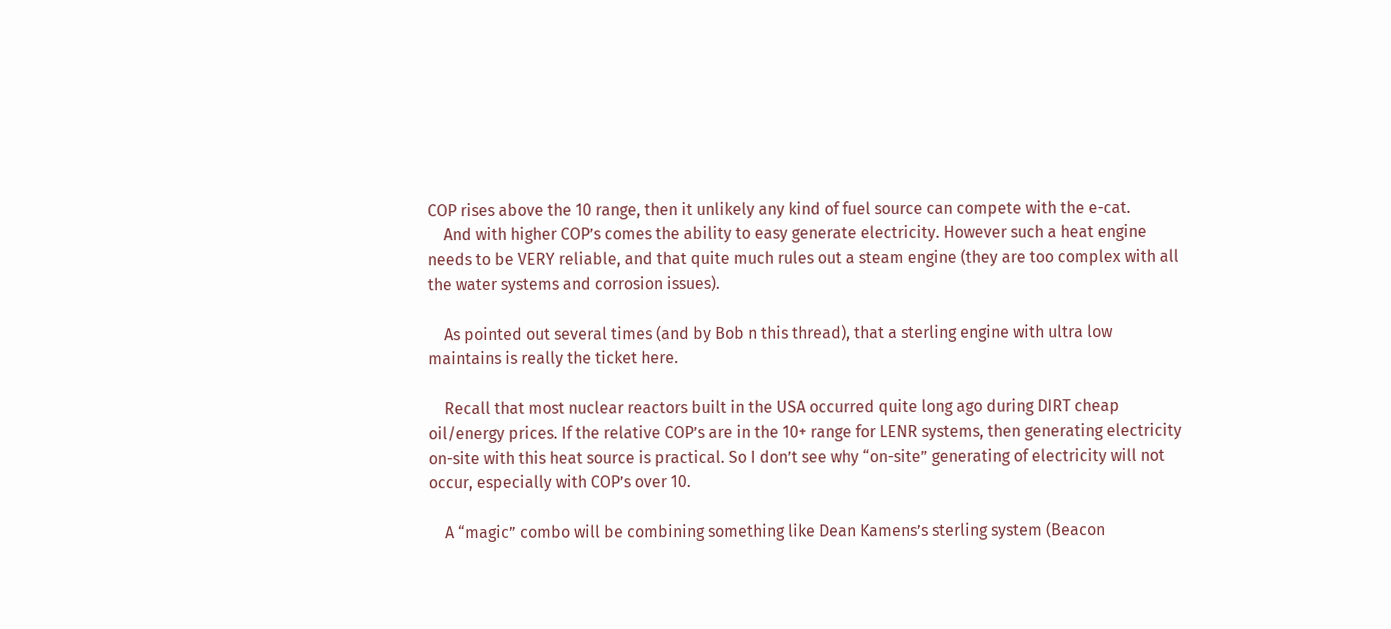COP rises above the 10 range, then it unlikely any kind of fuel source can compete with the e-cat.
    And with higher COP’s comes the ability to easy generate electricity. However such a heat engine needs to be VERY reliable, and that quite much rules out a steam engine (they are too complex with all the water systems and corrosion issues).

    As pointed out several times (and by Bob n this thread), that a sterling engine with ultra low maintains is really the ticket here.

    Recall that most nuclear reactors built in the USA occurred quite long ago during DIRT cheap oil/energy prices. If the relative COP’s are in the 10+ range for LENR systems, then generating electricity on-site with this heat source is practical. So I don’t see why “on-site” generating of electricity will not occur, especially with COP’s over 10.

    A “magic” combo will be combining something like Dean Kamens’s sterling system (Beacon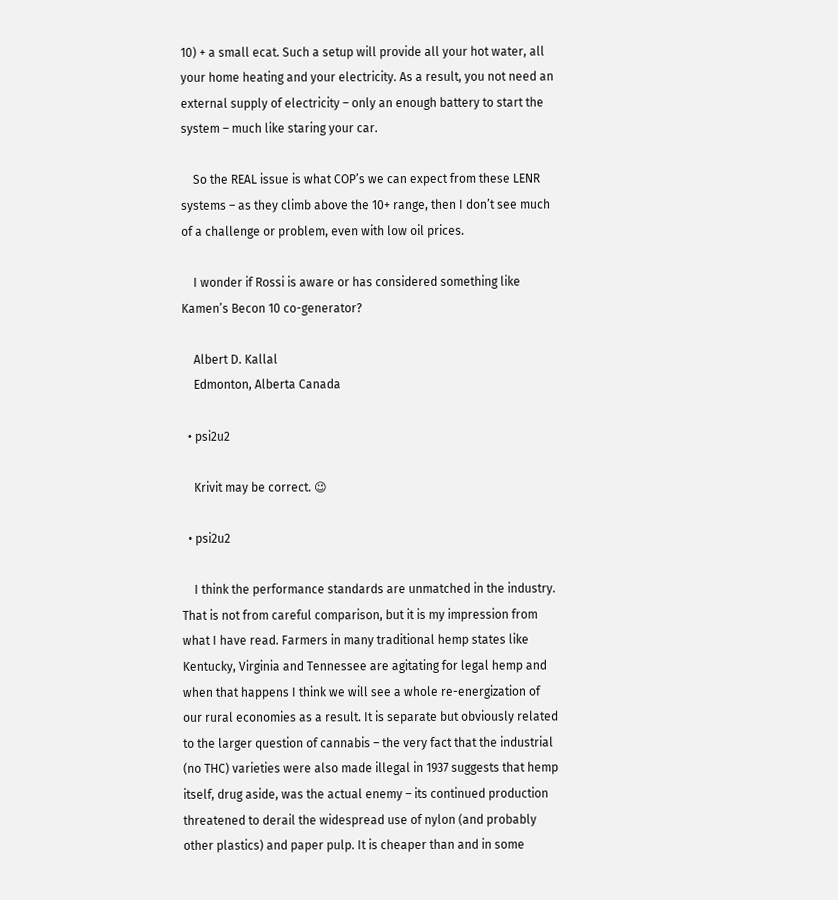10) + a small ecat. Such a setup will provide all your hot water, all your home heating and your electricity. As a result, you not need an external supply of electricity – only an enough battery to start the system – much like staring your car.

    So the REAL issue is what COP’s we can expect from these LENR systems – as they climb above the 10+ range, then I don’t see much of a challenge or problem, even with low oil prices.

    I wonder if Rossi is aware or has considered something like Kamen’s Becon 10 co-generator?

    Albert D. Kallal
    Edmonton, Alberta Canada

  • psi2u2

    Krivit may be correct. 😉

  • psi2u2

    I think the performance standards are unmatched in the industry. That is not from careful comparison, but it is my impression from what I have read. Farmers in many traditional hemp states like Kentucky, Virginia and Tennessee are agitating for legal hemp and when that happens I think we will see a whole re-energization of our rural economies as a result. It is separate but obviously related to the larger question of cannabis – the very fact that the industrial (no THC) varieties were also made illegal in 1937 suggests that hemp itself, drug aside, was the actual enemy – its continued production threatened to derail the widespread use of nylon (and probably other plastics) and paper pulp. It is cheaper than and in some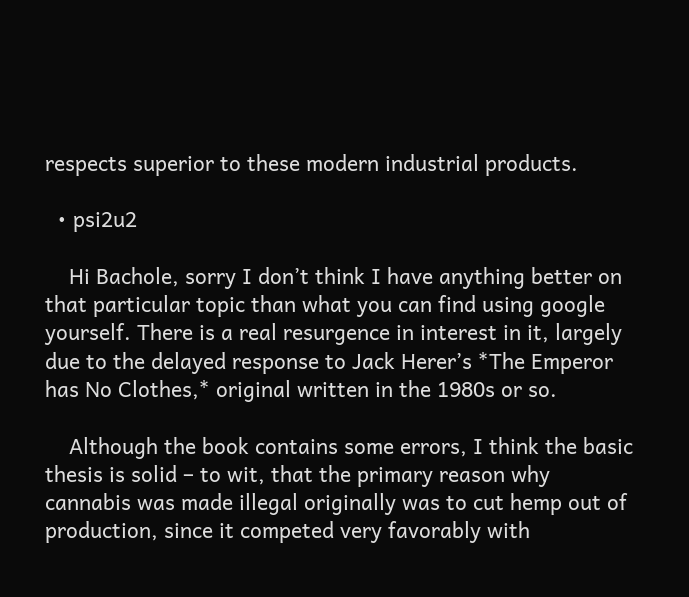respects superior to these modern industrial products.

  • psi2u2

    Hi Bachole, sorry I don’t think I have anything better on that particular topic than what you can find using google yourself. There is a real resurgence in interest in it, largely due to the delayed response to Jack Herer’s *The Emperor has No Clothes,* original written in the 1980s or so.

    Although the book contains some errors, I think the basic thesis is solid – to wit, that the primary reason why cannabis was made illegal originally was to cut hemp out of production, since it competed very favorably with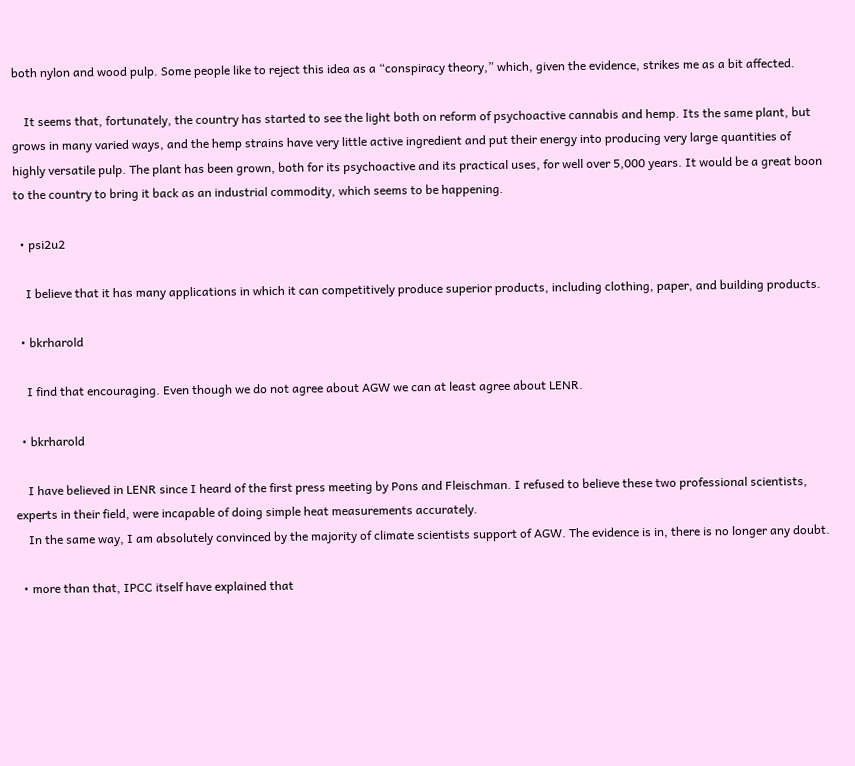both nylon and wood pulp. Some people like to reject this idea as a “conspiracy theory,” which, given the evidence, strikes me as a bit affected.

    It seems that, fortunately, the country has started to see the light both on reform of psychoactive cannabis and hemp. Its the same plant, but grows in many varied ways, and the hemp strains have very little active ingredient and put their energy into producing very large quantities of highly versatile pulp. The plant has been grown, both for its psychoactive and its practical uses, for well over 5,000 years. It would be a great boon to the country to bring it back as an industrial commodity, which seems to be happening.

  • psi2u2

    I believe that it has many applications in which it can competitively produce superior products, including clothing, paper, and building products.

  • bkrharold

    I find that encouraging. Even though we do not agree about AGW we can at least agree about LENR.

  • bkrharold

    I have believed in LENR since I heard of the first press meeting by Pons and Fleischman. I refused to believe these two professional scientists, experts in their field, were incapable of doing simple heat measurements accurately.
    In the same way, I am absolutely convinced by the majority of climate scientists support of AGW. The evidence is in, there is no longer any doubt.

  • more than that, IPCC itself have explained that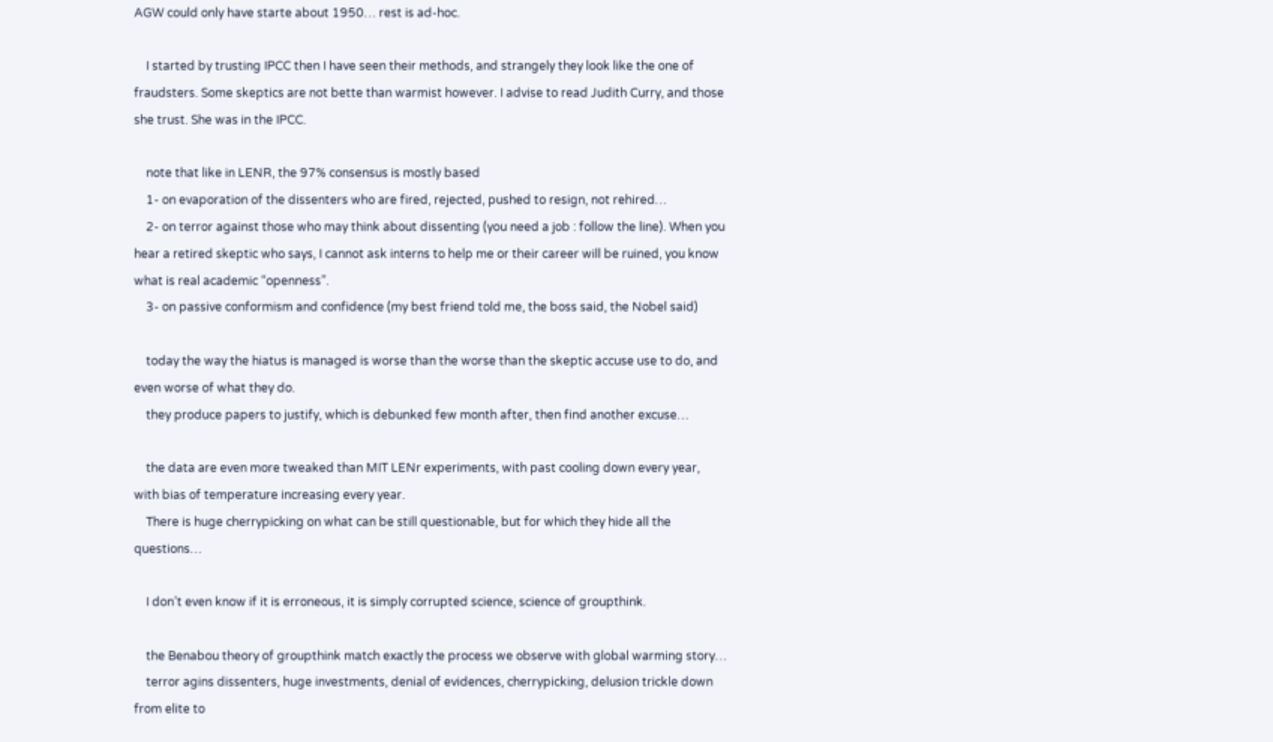AGW could only have starte about 1950… rest is ad-hoc.

    I started by trusting IPCC then I have seen their methods, and strangely they look like the one of fraudsters. Some skeptics are not bette than warmist however. I advise to read Judith Curry, and those she trust. She was in the IPCC.

    note that like in LENR, the 97% consensus is mostly based
    1- on evaporation of the dissenters who are fired, rejected, pushed to resign, not rehired…
    2- on terror against those who may think about dissenting (you need a job : follow the line). When you hear a retired skeptic who says, I cannot ask interns to help me or their career will be ruined, you know what is real academic “openness”.
    3- on passive conformism and confidence (my best friend told me, the boss said, the Nobel said)

    today the way the hiatus is managed is worse than the worse than the skeptic accuse use to do, and even worse of what they do.
    they produce papers to justify, which is debunked few month after, then find another excuse…

    the data are even more tweaked than MIT LENr experiments, with past cooling down every year, with bias of temperature increasing every year.
    There is huge cherrypicking on what can be still questionable, but for which they hide all the questions…

    I don’t even know if it is erroneous, it is simply corrupted science, science of groupthink.

    the Benabou theory of groupthink match exactly the process we observe with global warming story…
    terror agins dissenters, huge investments, denial of evidences, cherrypicking, delusion trickle down from elite to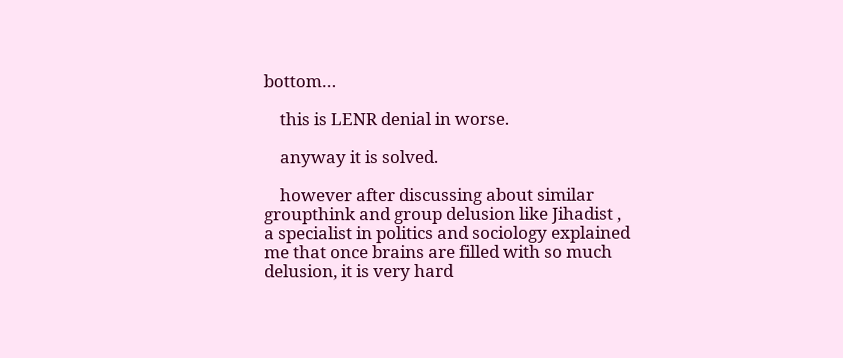bottom…

    this is LENR denial in worse.

    anyway it is solved.

    however after discussing about similar groupthink and group delusion like Jihadist , a specialist in politics and sociology explained me that once brains are filled with so much delusion, it is very hard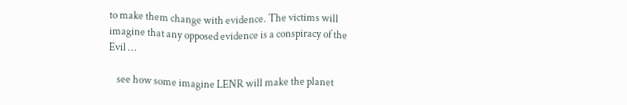to make them change with evidence. The victims will imagine that any opposed evidence is a conspiracy of the Evil …

    see how some imagine LENR will make the planet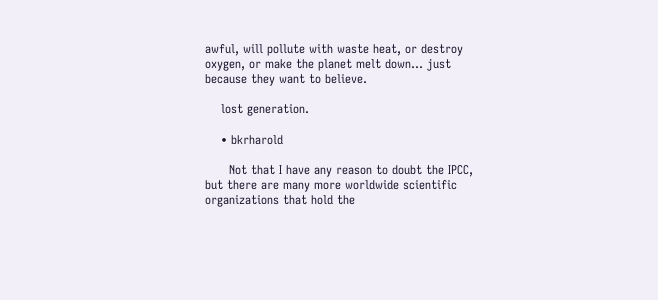awful, will pollute with waste heat, or destroy oxygen, or make the planet melt down… just because they want to believe.

    lost generation.

    • bkrharold

      Not that I have any reason to doubt the IPCC, but there are many more worldwide scientific organizations that hold the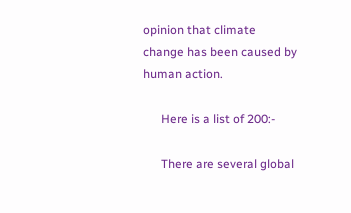opinion that climate change has been caused by human action.

      Here is a list of 200:-

      There are several global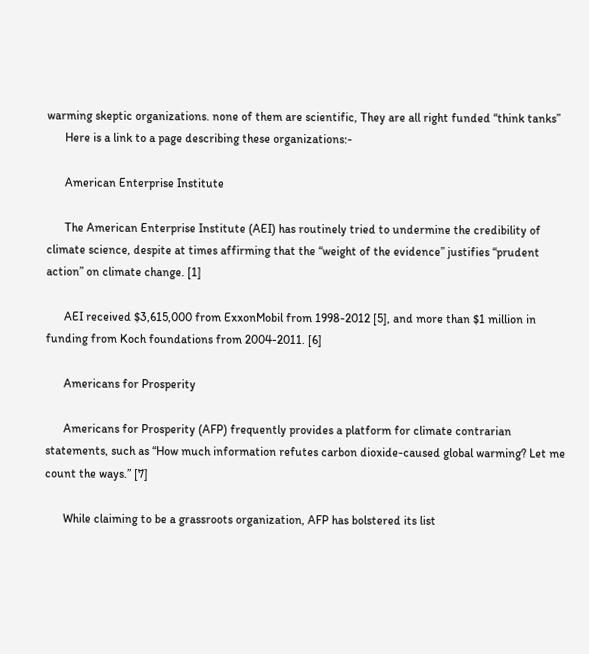warming skeptic organizations. none of them are scientific, They are all right funded “think tanks”
      Here is a link to a page describing these organizations:-

      American Enterprise Institute

      The American Enterprise Institute (AEI) has routinely tried to undermine the credibility of climate science, despite at times affirming that the “weight of the evidence” justifies “prudent action” on climate change. [1]

      AEI received $3,615,000 from ExxonMobil from 1998-2012 [5], and more than $1 million in funding from Koch foundations from 2004-2011. [6]

      Americans for Prosperity

      Americans for Prosperity (AFP) frequently provides a platform for climate contrarian statements, such as “How much information refutes carbon dioxide-caused global warming? Let me count the ways.” [7]

      While claiming to be a grassroots organization, AFP has bolstered its list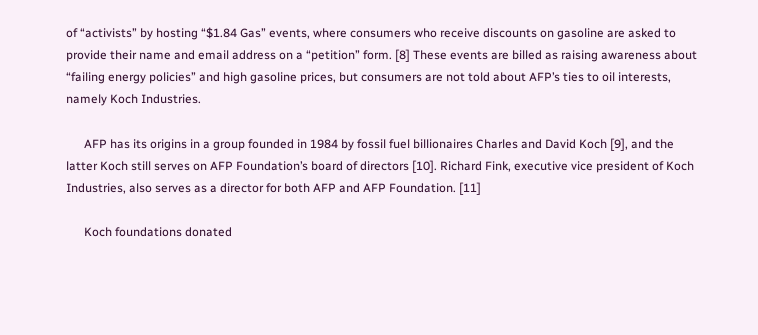of “activists” by hosting “$1.84 Gas” events, where consumers who receive discounts on gasoline are asked to provide their name and email address on a “petition” form. [8] These events are billed as raising awareness about “failing energy policies” and high gasoline prices, but consumers are not told about AFP’s ties to oil interests, namely Koch Industries.

      AFP has its origins in a group founded in 1984 by fossil fuel billionaires Charles and David Koch [9], and the latter Koch still serves on AFP Foundation’s board of directors [10]. Richard Fink, executive vice president of Koch Industries, also serves as a director for both AFP and AFP Foundation. [11]

      Koch foundations donated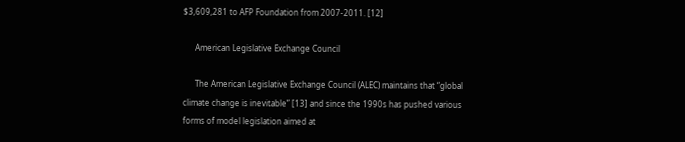$3,609,281 to AFP Foundation from 2007-2011. [12]

      American Legislative Exchange Council

      The American Legislative Exchange Council (ALEC) maintains that “global climate change is inevitable” [13] and since the 1990s has pushed various forms of model legislation aimed at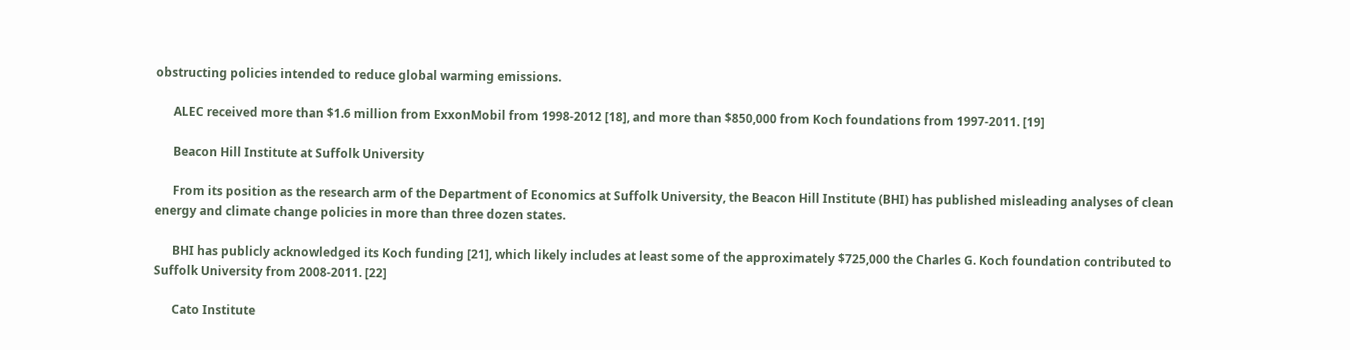obstructing policies intended to reduce global warming emissions.

      ALEC received more than $1.6 million from ExxonMobil from 1998-2012 [18], and more than $850,000 from Koch foundations from 1997-2011. [19]

      Beacon Hill Institute at Suffolk University

      From its position as the research arm of the Department of Economics at Suffolk University, the Beacon Hill Institute (BHI) has published misleading analyses of clean energy and climate change policies in more than three dozen states.

      BHI has publicly acknowledged its Koch funding [21], which likely includes at least some of the approximately $725,000 the Charles G. Koch foundation contributed to Suffolk University from 2008-2011. [22]

      Cato Institute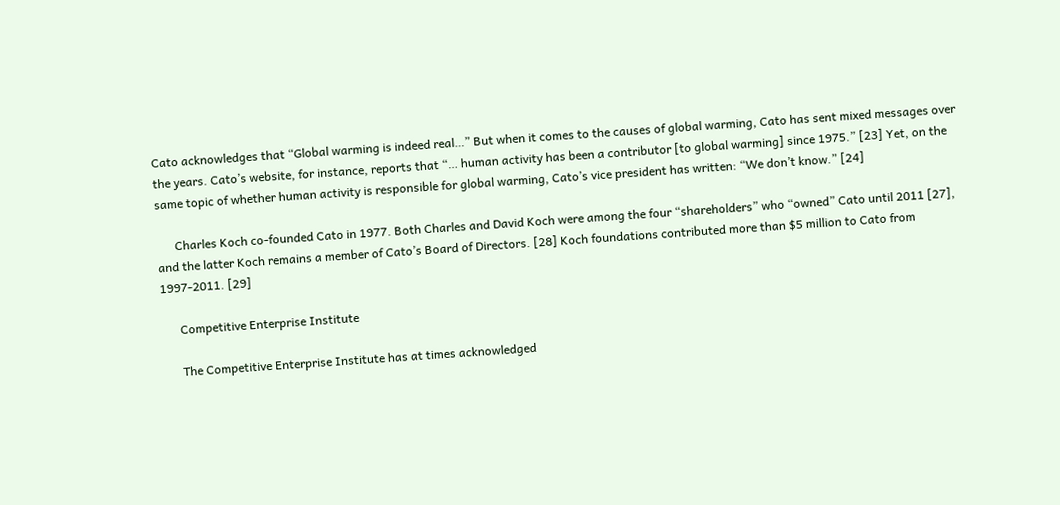Cato acknowledges that “Global warming is indeed real…” But when it comes to the causes of global warming, Cato has sent mixed messages over the years. Cato’s website, for instance, reports that “… human activity has been a contributor [to global warming] since 1975.” [23] Yet, on the same topic of whether human activity is responsible for global warming, Cato’s vice president has written: “We don’t know.” [24]

      Charles Koch co-founded Cato in 1977. Both Charles and David Koch were among the four “shareholders” who “owned” Cato until 2011 [27], and the latter Koch remains a member of Cato’s Board of Directors. [28] Koch foundations contributed more than $5 million to Cato from 1997-2011. [29]

      Competitive Enterprise Institute

      The Competitive Enterprise Institute has at times acknowledged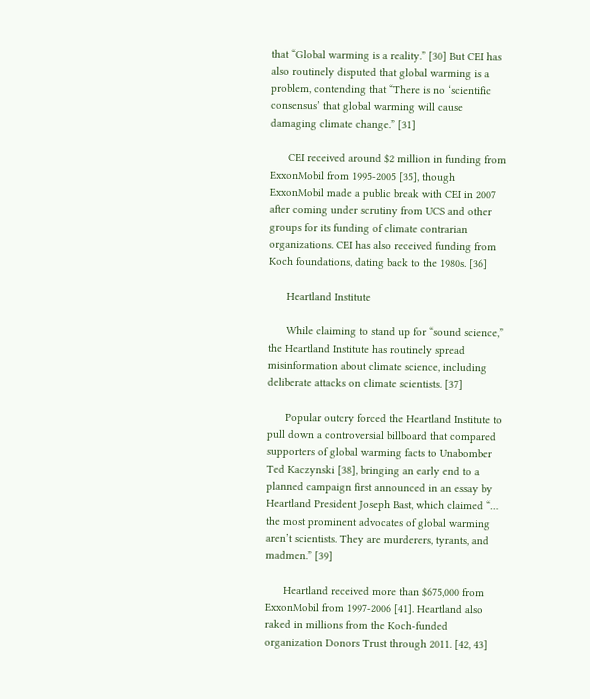that “Global warming is a reality.” [30] But CEI has also routinely disputed that global warming is a problem, contending that “There is no ‘scientific consensus’ that global warming will cause damaging climate change.” [31]

      CEI received around $2 million in funding from ExxonMobil from 1995-2005 [35], though ExxonMobil made a public break with CEI in 2007 after coming under scrutiny from UCS and other groups for its funding of climate contrarian organizations. CEI has also received funding from Koch foundations, dating back to the 1980s. [36]

      Heartland Institute

      While claiming to stand up for “sound science,” the Heartland Institute has routinely spread misinformation about climate science, including deliberate attacks on climate scientists. [37]

      Popular outcry forced the Heartland Institute to pull down a controversial billboard that compared supporters of global warming facts to Unabomber Ted Kaczynski [38], bringing an early end to a planned campaign first announced in an essay by Heartland President Joseph Bast, which claimed “… the most prominent advocates of global warming aren’t scientists. They are murderers, tyrants, and madmen.” [39]

      Heartland received more than $675,000 from ExxonMobil from 1997-2006 [41]. Heartland also raked in millions from the Koch-funded organization Donors Trust through 2011. [42, 43]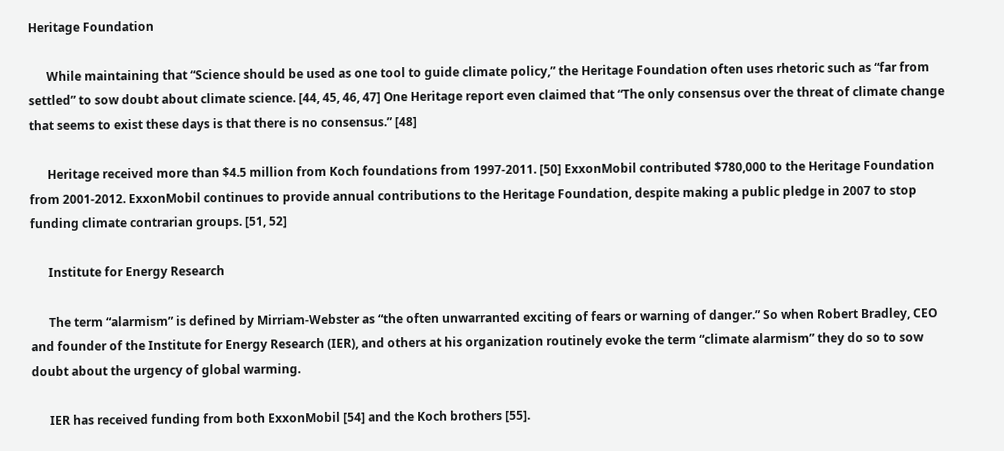Heritage Foundation

      While maintaining that “Science should be used as one tool to guide climate policy,” the Heritage Foundation often uses rhetoric such as “far from settled” to sow doubt about climate science. [44, 45, 46, 47] One Heritage report even claimed that “The only consensus over the threat of climate change that seems to exist these days is that there is no consensus.” [48]

      Heritage received more than $4.5 million from Koch foundations from 1997-2011. [50] ExxonMobil contributed $780,000 to the Heritage Foundation from 2001-2012. ExxonMobil continues to provide annual contributions to the Heritage Foundation, despite making a public pledge in 2007 to stop funding climate contrarian groups. [51, 52]

      Institute for Energy Research

      The term “alarmism” is defined by Mirriam-Webster as “the often unwarranted exciting of fears or warning of danger.” So when Robert Bradley, CEO and founder of the Institute for Energy Research (IER), and others at his organization routinely evoke the term “climate alarmism” they do so to sow doubt about the urgency of global warming.

      IER has received funding from both ExxonMobil [54] and the Koch brothers [55].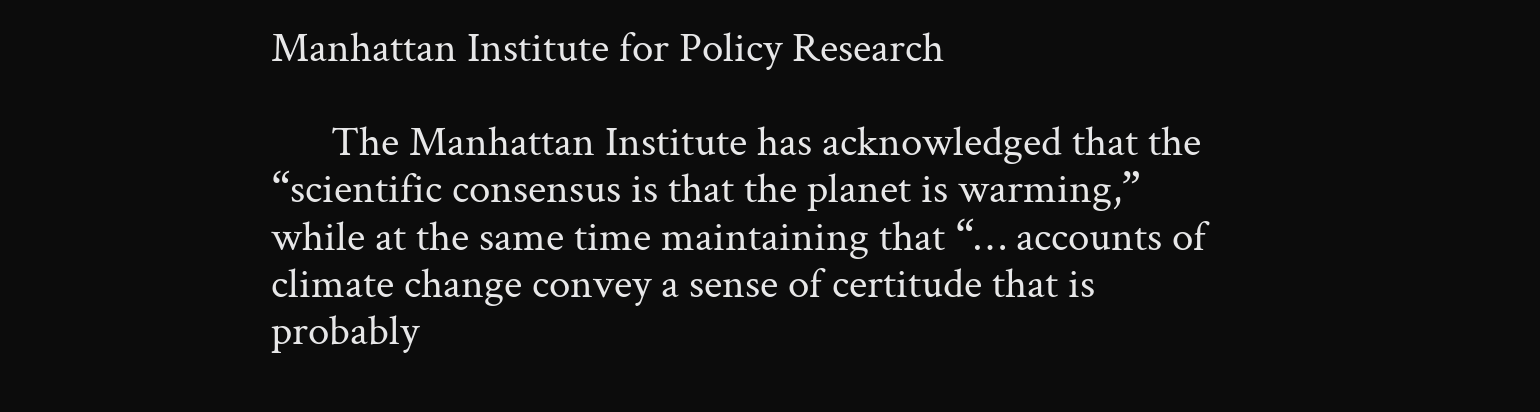Manhattan Institute for Policy Research

      The Manhattan Institute has acknowledged that the “scientific consensus is that the planet is warming,” while at the same time maintaining that “… accounts of climate change convey a sense of certitude that is probably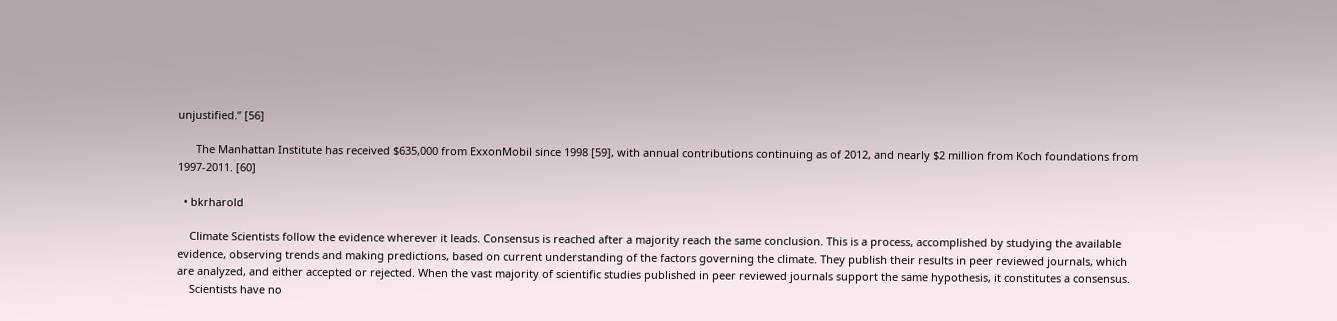unjustified.” [56]

      The Manhattan Institute has received $635,000 from ExxonMobil since 1998 [59], with annual contributions continuing as of 2012, and nearly $2 million from Koch foundations from 1997-2011. [60]

  • bkrharold

    Climate Scientists follow the evidence wherever it leads. Consensus is reached after a majority reach the same conclusion. This is a process, accomplished by studying the available evidence, observing trends and making predictions, based on current understanding of the factors governing the climate. They publish their results in peer reviewed journals, which are analyzed, and either accepted or rejected. When the vast majority of scientific studies published in peer reviewed journals support the same hypothesis, it constitutes a consensus.
    Scientists have no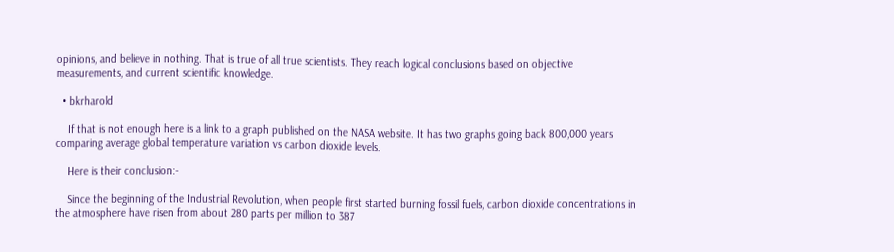opinions, and believe in nothing. That is true of all true scientists. They reach logical conclusions based on objective measurements, and current scientific knowledge.

  • bkrharold

    If that is not enough here is a link to a graph published on the NASA website. It has two graphs going back 800,000 years comparing average global temperature variation vs carbon dioxide levels.

    Here is their conclusion:-

    Since the beginning of the Industrial Revolution, when people first started burning fossil fuels, carbon dioxide concentrations in the atmosphere have risen from about 280 parts per million to 387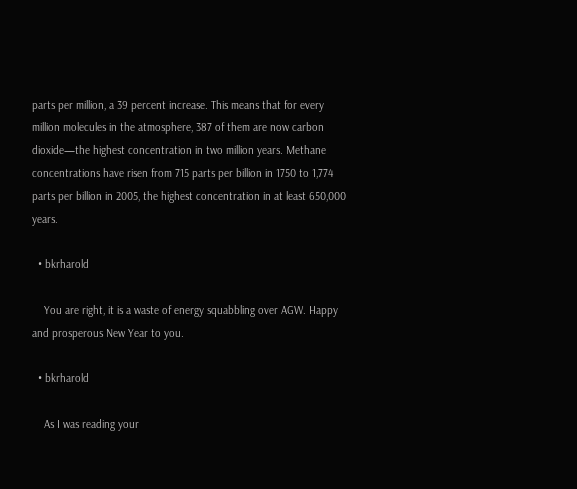parts per million, a 39 percent increase. This means that for every million molecules in the atmosphere, 387 of them are now carbon dioxide—the highest concentration in two million years. Methane concentrations have risen from 715 parts per billion in 1750 to 1,774 parts per billion in 2005, the highest concentration in at least 650,000 years.

  • bkrharold

    You are right, it is a waste of energy squabbling over AGW. Happy and prosperous New Year to you.

  • bkrharold

    As I was reading your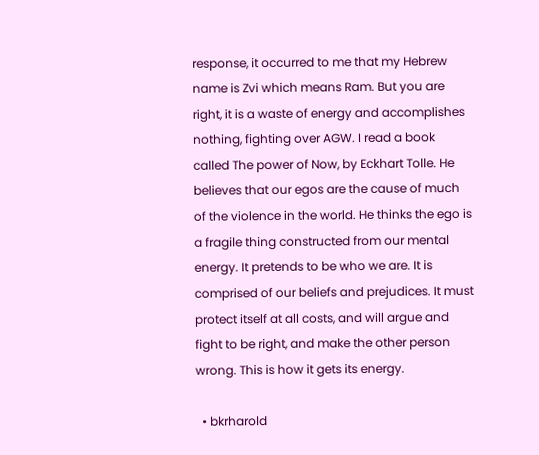response, it occurred to me that my Hebrew name is Zvi which means Ram. But you are right, it is a waste of energy and accomplishes nothing, fighting over AGW. I read a book called The power of Now, by Eckhart Tolle. He believes that our egos are the cause of much of the violence in the world. He thinks the ego is a fragile thing constructed from our mental energy. It pretends to be who we are. It is comprised of our beliefs and prejudices. It must protect itself at all costs, and will argue and fight to be right, and make the other person wrong. This is how it gets its energy.

  • bkrharold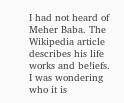I had not heard of Meher Baba. The Wikipedia article describes his life works and be!iefs. I was wondering who it is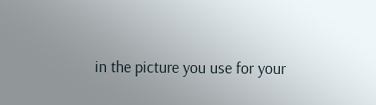in the picture you use for your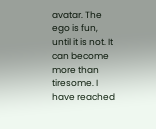avatar. The ego is fun, until it is not. It can become more than tiresome. I have reached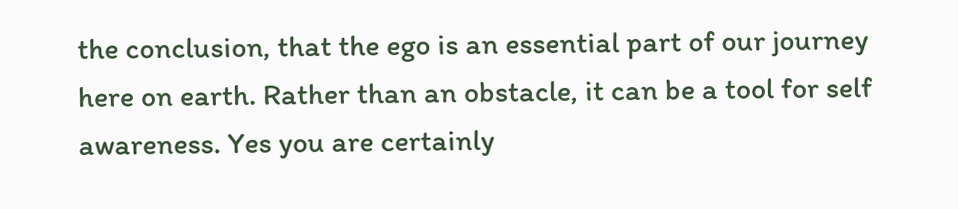the conclusion, that the ego is an essential part of our journey here on earth. Rather than an obstacle, it can be a tool for self awareness. Yes you are certainly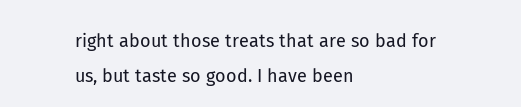right about those treats that are so bad for us, but taste so good. I have been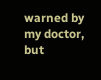warned by my doctor, but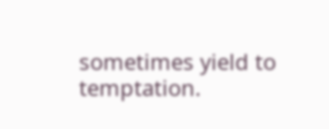sometimes yield to temptation.